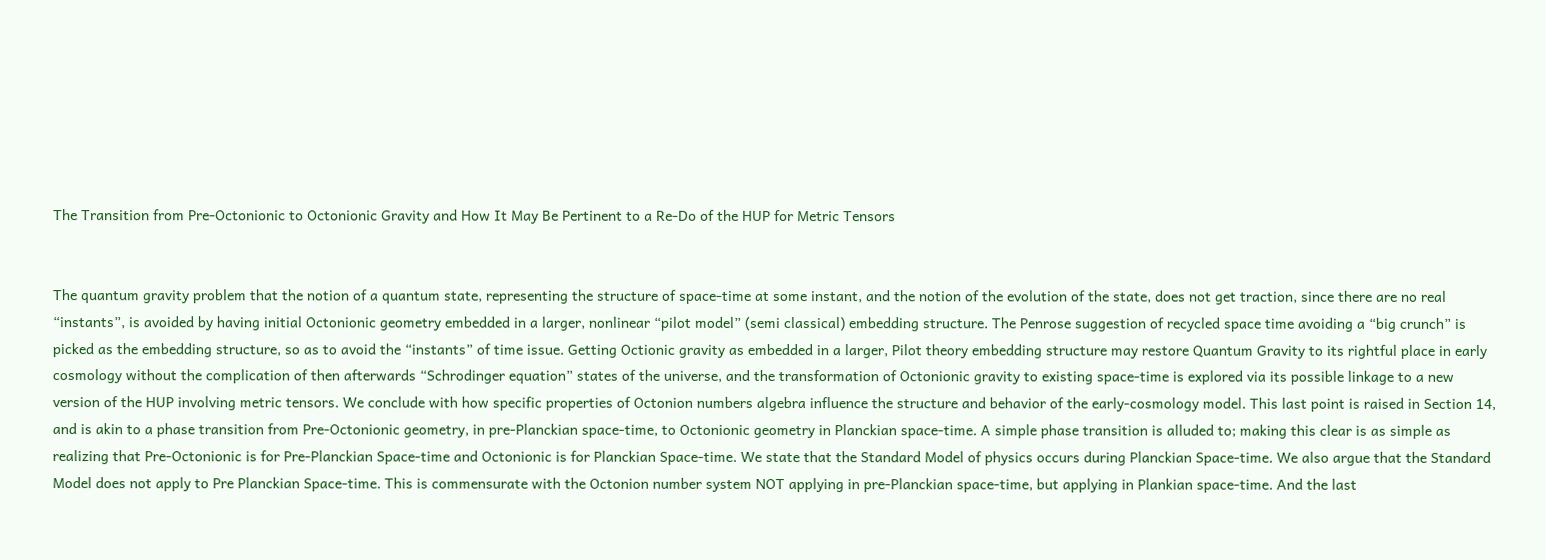The Transition from Pre-Octonionic to Octonionic Gravity and How It May Be Pertinent to a Re-Do of the HUP for Metric Tensors


The quantum gravity problem that the notion of a quantum state, representing the structure of space-time at some instant, and the notion of the evolution of the state, does not get traction, since there are no real “instants”, is avoided by having initial Octonionic geometry embedded in a larger, nonlinear “pilot model” (semi classical) embedding structure. The Penrose suggestion of recycled space time avoiding a “big crunch” is picked as the embedding structure, so as to avoid the “instants” of time issue. Getting Octionic gravity as embedded in a larger, Pilot theory embedding structure may restore Quantum Gravity to its rightful place in early cosmology without the complication of then afterwards “Schrodinger equation” states of the universe, and the transformation of Octonionic gravity to existing space-time is explored via its possible linkage to a new version of the HUP involving metric tensors. We conclude with how specific properties of Octonion numbers algebra influence the structure and behavior of the early-cosmology model. This last point is raised in Section 14, and is akin to a phase transition from Pre-Octonionic geometry, in pre-Planckian space-time, to Octonionic geometry in Planckian space-time. A simple phase transition is alluded to; making this clear is as simple as realizing that Pre-Octonionic is for Pre-Planckian Space-time and Octonionic is for Planckian Space-time. We state that the Standard Model of physics occurs during Planckian Space-time. We also argue that the Standard Model does not apply to Pre Planckian Space-time. This is commensurate with the Octonion number system NOT applying in pre-Planckian space-time, but applying in Plankian space-time. And the last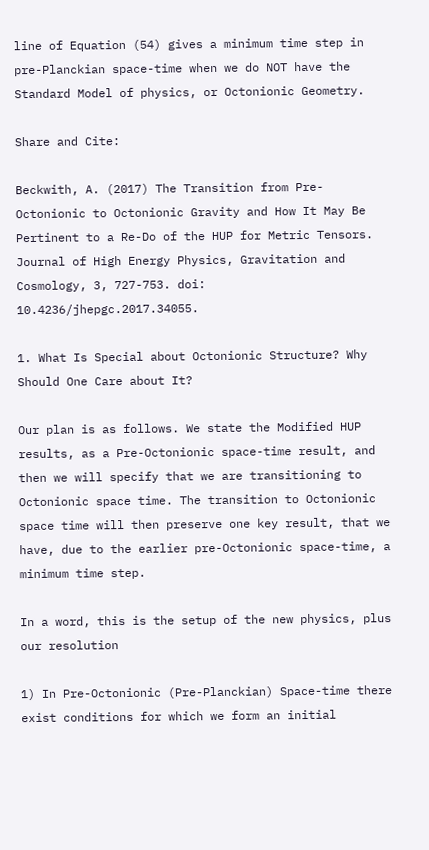line of Equation (54) gives a minimum time step in pre-Planckian space-time when we do NOT have the Standard Model of physics, or Octonionic Geometry.

Share and Cite:

Beckwith, A. (2017) The Transition from Pre-Octonionic to Octonionic Gravity and How It May Be Pertinent to a Re-Do of the HUP for Metric Tensors. Journal of High Energy Physics, Gravitation and Cosmology, 3, 727-753. doi: 10.4236/jhepgc.2017.34055.

1. What Is Special about Octonionic Structure? Why Should One Care about It?

Our plan is as follows. We state the Modified HUP results, as a Pre-Octonionic space-time result, and then we will specify that we are transitioning to Octonionic space time. The transition to Octonionic space time will then preserve one key result, that we have, due to the earlier pre-Octonionic space-time, a minimum time step.

In a word, this is the setup of the new physics, plus our resolution

1) In Pre-Octonionic (Pre-Planckian) Space-time there exist conditions for which we form an initial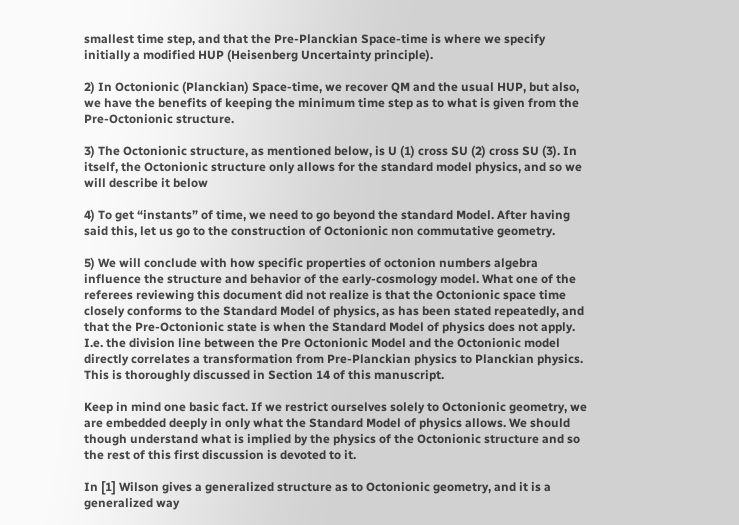smallest time step, and that the Pre-Planckian Space-time is where we specify initially a modified HUP (Heisenberg Uncertainty principle).

2) In Octonionic (Planckian) Space-time, we recover QM and the usual HUP, but also, we have the benefits of keeping the minimum time step as to what is given from the Pre-Octonionic structure.

3) The Octonionic structure, as mentioned below, is U (1) cross SU (2) cross SU (3). In itself, the Octonionic structure only allows for the standard model physics, and so we will describe it below

4) To get “instants” of time, we need to go beyond the standard Model. After having said this, let us go to the construction of Octonionic non commutative geometry.

5) We will conclude with how specific properties of octonion numbers algebra influence the structure and behavior of the early-cosmology model. What one of the referees reviewing this document did not realize is that the Octonionic space time closely conforms to the Standard Model of physics, as has been stated repeatedly, and that the Pre-Octonionic state is when the Standard Model of physics does not apply. I.e. the division line between the Pre Octonionic Model and the Octonionic model directly correlates a transformation from Pre-Planckian physics to Planckian physics. This is thoroughly discussed in Section 14 of this manuscript.

Keep in mind one basic fact. If we restrict ourselves solely to Octonionic geometry, we are embedded deeply in only what the Standard Model of physics allows. We should though understand what is implied by the physics of the Octonionic structure and so the rest of this first discussion is devoted to it.

In [1] Wilson gives a generalized structure as to Octonionic geometry, and it is a generalized way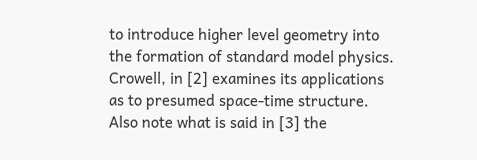to introduce higher level geometry into the formation of standard model physics. Crowell, in [2] examines its applications as to presumed space-time structure. Also note what is said in [3] the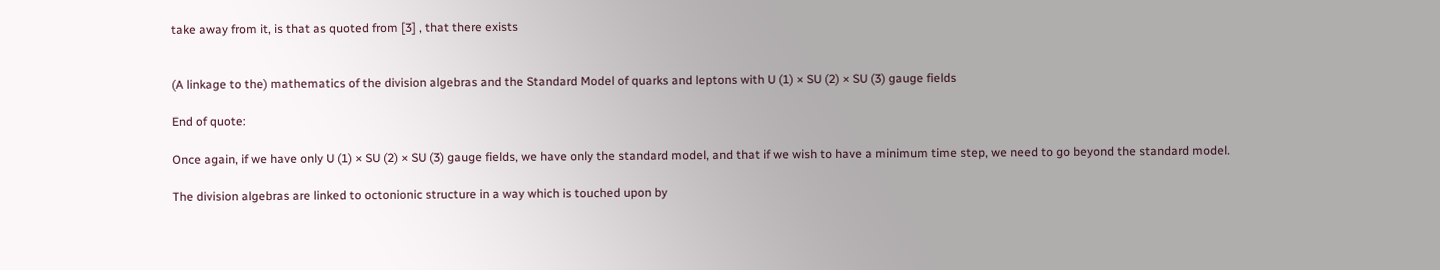take away from it, is that as quoted from [3] , that there exists


(A linkage to the) mathematics of the division algebras and the Standard Model of quarks and leptons with U (1) × SU (2) × SU (3) gauge fields

End of quote:

Once again, if we have only U (1) × SU (2) × SU (3) gauge fields, we have only the standard model, and that if we wish to have a minimum time step, we need to go beyond the standard model.

The division algebras are linked to octonionic structure in a way which is touched upon by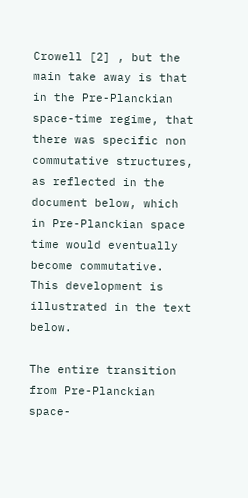Crowell [2] , but the main take away is that in the Pre-Planckian space-time regime, that there was specific non commutative structures, as reflected in the document below, which in Pre-Planckian space time would eventually become commutative. This development is illustrated in the text below.

The entire transition from Pre-Planckian space-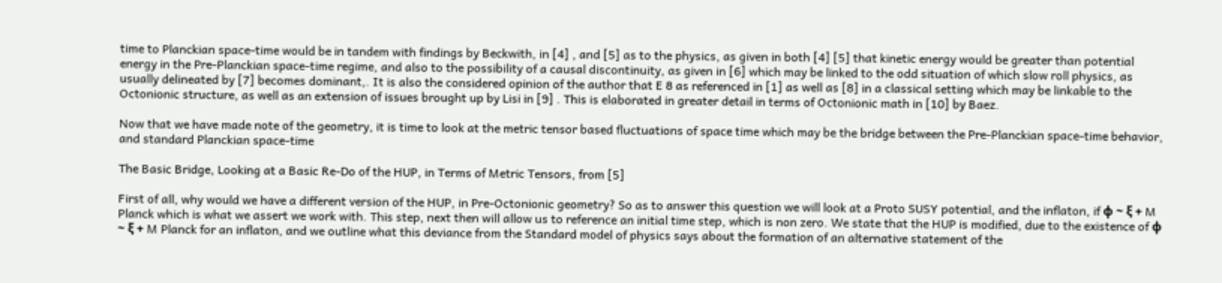time to Planckian space-time would be in tandem with findings by Beckwith, in [4] , and [5] as to the physics, as given in both [4] [5] that kinetic energy would be greater than potential energy in the Pre-Planckian space-time regime, and also to the possibility of a causal discontinuity, as given in [6] which may be linked to the odd situation of which slow roll physics, as usually delineated by [7] becomes dominant,. It is also the considered opinion of the author that E 8 as referenced in [1] as well as [8] in a classical setting which may be linkable to the Octonionic structure, as well as an extension of issues brought up by Lisi in [9] . This is elaborated in greater detail in terms of Octonionic math in [10] by Baez.

Now that we have made note of the geometry, it is time to look at the metric tensor based fluctuations of space time which may be the bridge between the Pre-Planckian space-time behavior, and standard Planckian space-time

The Basic Bridge, Looking at a Basic Re-Do of the HUP, in Terms of Metric Tensors, from [5]

First of all, why would we have a different version of the HUP, in Pre-Octonionic geometry? So as to answer this question we will look at a Proto SUSY potential, and the inflaton, if ϕ ~ ξ + M Planck which is what we assert we work with. This step, next then will allow us to reference an initial time step, which is non zero. We state that the HUP is modified, due to the existence of ϕ ~ ξ + M Planck for an inflaton, and we outline what this deviance from the Standard model of physics says about the formation of an alternative statement of the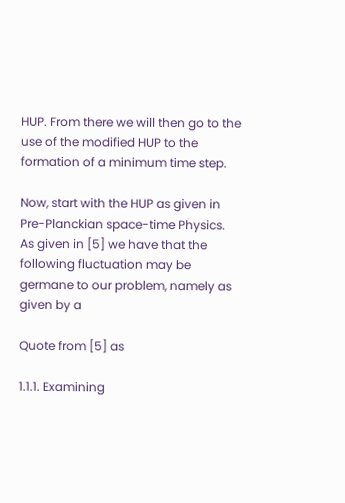HUP. From there we will then go to the use of the modified HUP to the formation of a minimum time step.

Now, start with the HUP as given in Pre-Planckian space-time Physics. As given in [5] we have that the following fluctuation may be germane to our problem, namely as given by a

Quote from [5] as

1.1.1. Examining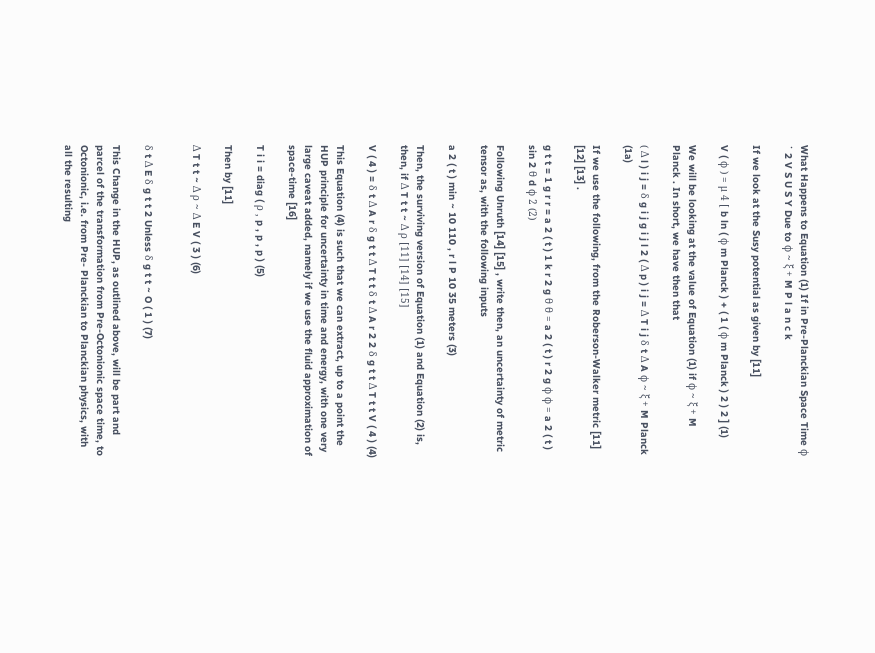What Happens to Equation (1) If in Pre-Planckian Space Time ϕ ˙ 2 V S U S Y Due to ϕ ~ ξ + M P l a n c k

If we look at the Susy potential as given by [11]

V ( ϕ ) = μ 4 [ b ln ( ϕ m Planck ) + ( 1 ( ϕ m Planck ) 2 ) 2 ] (1)

We will be looking at the value of Equation (1) if ϕ ~ ξ + M Planck . In short, we have then that

( Δ l ) i j = δ g i j g i j l 2 ( Δ p ) i j = Δ T i j δ t Δ A ϕ ~ ξ + M Planck (1a)

If we use the following, from the Roberson-Walker metric [11] [12] [13] .

g t t = 1 g r r = a 2 ( t ) 1 k r 2 g θ θ = a 2 ( t ) r 2 g ϕ ϕ = a 2 ( t ) sin 2 θ d ϕ 2 (2)

Following Unruth [14] [15] , write then, an uncertainty of metric tensor as, with the following inputs

a 2 ( t ) min ~ 10 110 , r l P 10 35 meters (3)

Then, the surviving version of Equation (1) and Equation (2) is, then, if Δ T t t ~ Δ ρ [11] [14] [15]

V ( 4 ) = δ t Δ A r δ g t t Δ T t t δ t Δ A r 2 2 δ g t t Δ T t t V ( 4 ) (4)

This Equation (4) is such that we can extract, up to a point the HUP principle for uncertainty in time and energy, with one very large caveat added, namely if we use the fluid approximation of space-time [16]

T i i = diag ( ρ , p , p , p ) (5)

Then by [11]

Δ T t t ~ Δ ρ ~ Δ E V ( 3 ) (6)


δ t Δ E δ g t t 2 Unless δ g t t ~ O ( 1 ) (7)

This Change in the HUP, as outlined above, will be part and parcel of the transformation from Pre-Octonionic space time, to Octonionic, i.e. from Pre- Planckian to Planckian physics, with all the resulting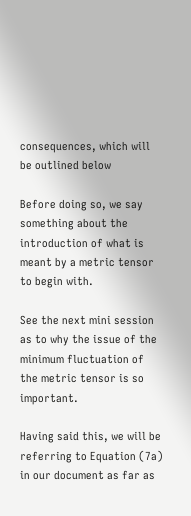consequences, which will be outlined below

Before doing so, we say something about the introduction of what is meant by a metric tensor to begin with.

See the next mini session as to why the issue of the minimum fluctuation of the metric tensor is so important.

Having said this, we will be referring to Equation (7a) in our document as far as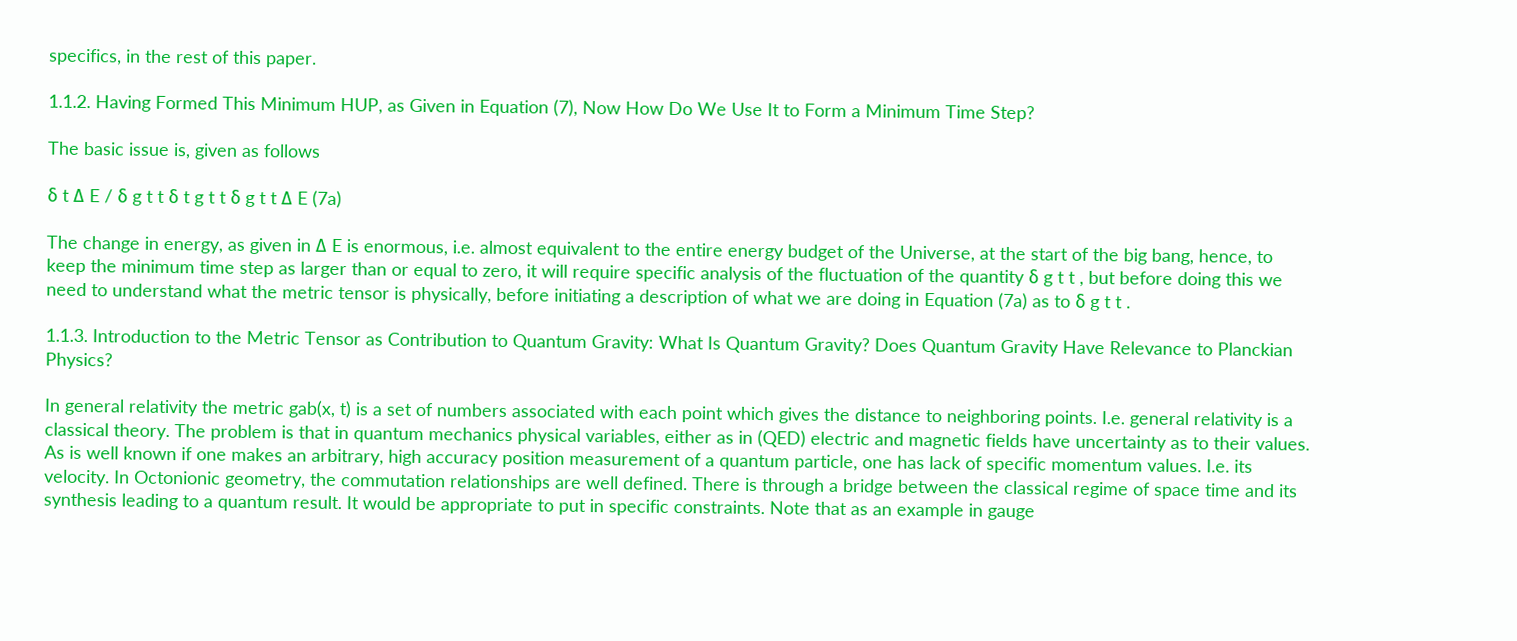specifics, in the rest of this paper.

1.1.2. Having Formed This Minimum HUP, as Given in Equation (7), Now How Do We Use It to Form a Minimum Time Step?

The basic issue is, given as follows

δ t Δ E / δ g t t δ t g t t δ g t t Δ E (7a)

The change in energy, as given in Δ E is enormous, i.e. almost equivalent to the entire energy budget of the Universe, at the start of the big bang, hence, to keep the minimum time step as larger than or equal to zero, it will require specific analysis of the fluctuation of the quantity δ g t t , but before doing this we need to understand what the metric tensor is physically, before initiating a description of what we are doing in Equation (7a) as to δ g t t .

1.1.3. Introduction to the Metric Tensor as Contribution to Quantum Gravity: What Is Quantum Gravity? Does Quantum Gravity Have Relevance to Planckian Physics?

In general relativity the metric gab(x, t) is a set of numbers associated with each point which gives the distance to neighboring points. I.e. general relativity is a classical theory. The problem is that in quantum mechanics physical variables, either as in (QED) electric and magnetic fields have uncertainty as to their values. As is well known if one makes an arbitrary, high accuracy position measurement of a quantum particle, one has lack of specific momentum values. I.e. its velocity. In Octonionic geometry, the commutation relationships are well defined. There is through a bridge between the classical regime of space time and its synthesis leading to a quantum result. It would be appropriate to put in specific constraints. Note that as an example in gauge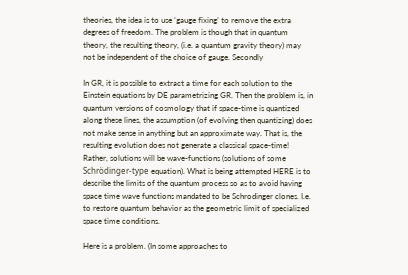theories, the idea is to use ‘gauge fixing’ to remove the extra degrees of freedom. The problem is though that in quantum theory, the resulting theory, (i.e. a quantum gravity theory) may not be independent of the choice of gauge. Secondly

In GR, it is possible to extract a time for each solution to the Einstein equations by DE parametrizing GR. Then the problem is, in quantum versions of cosmology that if space-time is quantized along these lines, the assumption (of evolving then quantizing) does not make sense in anything but an approximate way. That is, the resulting evolution does not generate a classical space-time! Rather, solutions will be wave-functions (solutions of some Schrödinger-type equation). What is being attempted HERE is to describe the limits of the quantum process so as to avoid having space time wave functions mandated to be Schrodinger clones. I.e. to restore quantum behavior as the geometric limit of specialized space time conditions.

Here is a problem. (In some approaches to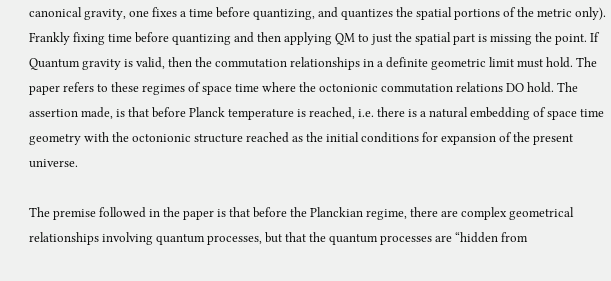canonical gravity, one fixes a time before quantizing, and quantizes the spatial portions of the metric only). Frankly fixing time before quantizing and then applying QM to just the spatial part is missing the point. If Quantum gravity is valid, then the commutation relationships in a definite geometric limit must hold. The paper refers to these regimes of space time where the octonionic commutation relations DO hold. The assertion made, is that before Planck temperature is reached, i.e. there is a natural embedding of space time geometry with the octonionic structure reached as the initial conditions for expansion of the present universe.

The premise followed in the paper is that before the Planckian regime, there are complex geometrical relationships involving quantum processes, but that the quantum processes are “hidden from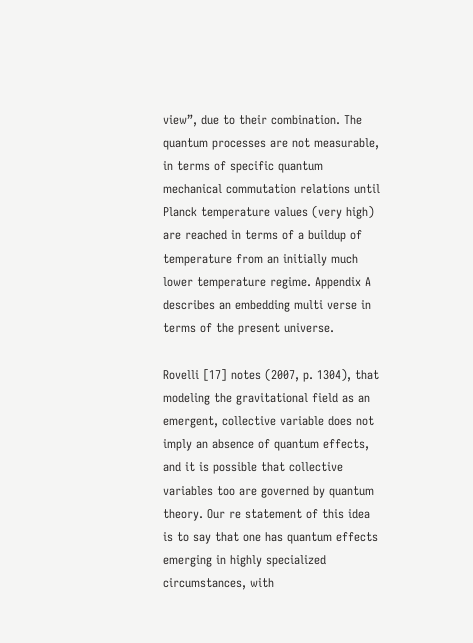view”, due to their combination. The quantum processes are not measurable, in terms of specific quantum mechanical commutation relations until Planck temperature values (very high) are reached in terms of a buildup of temperature from an initially much lower temperature regime. Appendix A describes an embedding multi verse in terms of the present universe.

Rovelli [17] notes (2007, p. 1304), that modeling the gravitational field as an emergent, collective variable does not imply an absence of quantum effects, and it is possible that collective variables too are governed by quantum theory. Our re statement of this idea is to say that one has quantum effects emerging in highly specialized circumstances, with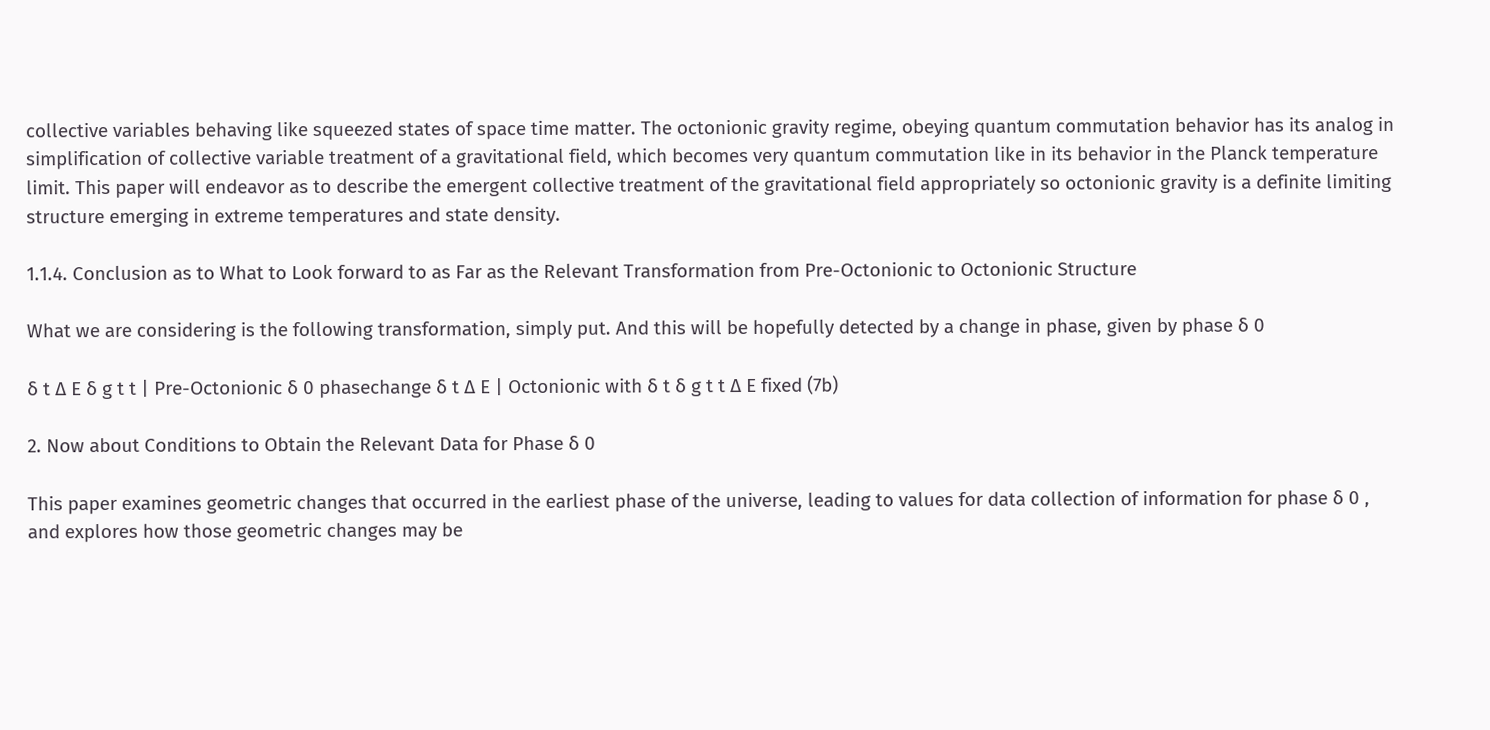collective variables behaving like squeezed states of space time matter. The octonionic gravity regime, obeying quantum commutation behavior has its analog in simplification of collective variable treatment of a gravitational field, which becomes very quantum commutation like in its behavior in the Planck temperature limit. This paper will endeavor as to describe the emergent collective treatment of the gravitational field appropriately so octonionic gravity is a definite limiting structure emerging in extreme temperatures and state density.

1.1.4. Conclusion as to What to Look forward to as Far as the Relevant Transformation from Pre-Octonionic to Octonionic Structure

What we are considering is the following transformation, simply put. And this will be hopefully detected by a change in phase, given by phase δ 0

δ t Δ E δ g t t | Pre-Octonionic δ 0 phasechange δ t Δ E | Octonionic with δ t δ g t t Δ E fixed (7b)

2. Now about Conditions to Obtain the Relevant Data for Phase δ 0

This paper examines geometric changes that occurred in the earliest phase of the universe, leading to values for data collection of information for phase δ 0 , and explores how those geometric changes may be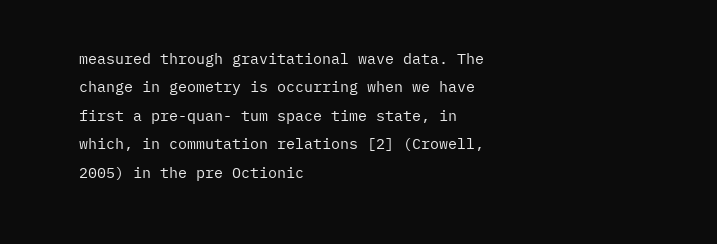measured through gravitational wave data. The change in geometry is occurring when we have first a pre-quan- tum space time state, in which, in commutation relations [2] (Crowell, 2005) in the pre Octionic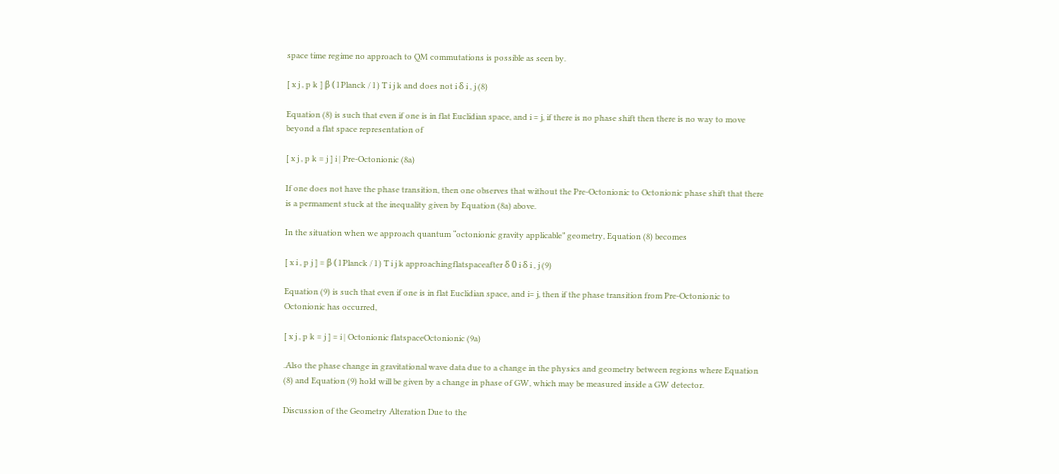space time regime no approach to QM commutations is possible as seen by.

[ x j , p k ] β ( l Planck / l ) T i j k and does not i δ i , j (8)

Equation (8) is such that even if one is in flat Euclidian space, and i = j, if there is no phase shift then there is no way to move beyond a flat space representation of

[ x j , p k = j ] i | Pre-Octonionic (8a)

If one does not have the phase transition, then one observes that without the Pre-Octonionic to Octonionic phase shift that there is a permament stuck at the inequality given by Equation (8a) above.

In the situation when we approach quantum “octonionic gravity applicable” geometry, Equation (8) becomes

[ x i , p j ] = β ( l Planck / l ) T i j k approachingflatspaceafter δ 0 i δ i , j (9)

Equation (9) is such that even if one is in flat Euclidian space, and i= j, then if the phase transition from Pre-Octonionic to Octonionic has occurred,

[ x j , p k = j ] = i | Octonionic flatspaceOctonionic (9a)

.Also the phase change in gravitational wave data due to a change in the physics and geometry between regions where Equation (8) and Equation (9) hold will be given by a change in phase of GW, which may be measured inside a GW detector.

Discussion of the Geometry Alteration Due to the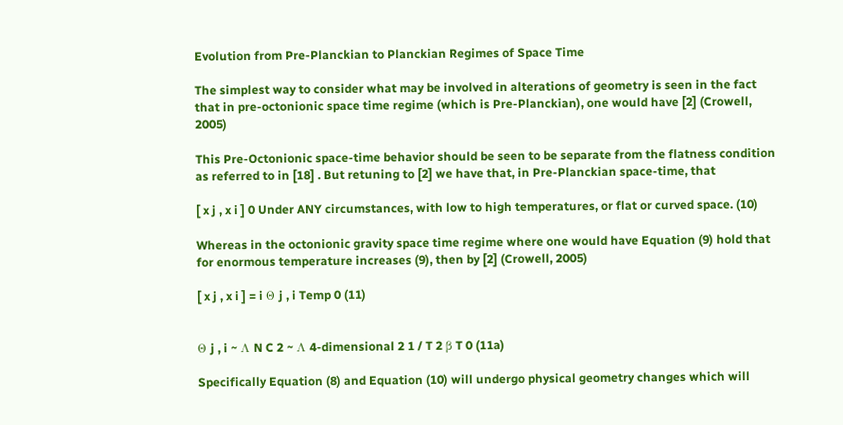Evolution from Pre-Planckian to Planckian Regimes of Space Time

The simplest way to consider what may be involved in alterations of geometry is seen in the fact that in pre-octonionic space time regime (which is Pre-Planckian), one would have [2] (Crowell, 2005)

This Pre-Octonionic space-time behavior should be seen to be separate from the flatness condition as referred to in [18] . But retuning to [2] we have that, in Pre-Planckian space-time, that

[ x j , x i ] 0 Under ANY circumstances, with low to high temperatures, or flat or curved space. (10)

Whereas in the octonionic gravity space time regime where one would have Equation (9) hold that for enormous temperature increases (9), then by [2] (Crowell, 2005)

[ x j , x i ] = i Θ j , i Temp 0 (11)


Θ j , i ~ Λ N C 2 ~ Λ 4-dimensional 2 1 / T 2 β T 0 (11a)

Specifically Equation (8) and Equation (10) will undergo physical geometry changes which will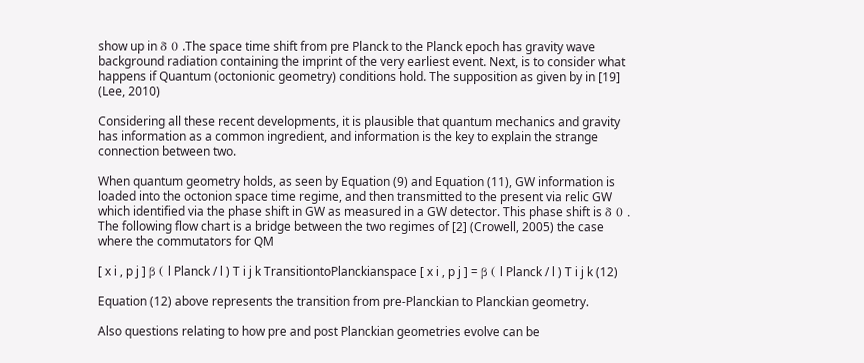show up in δ 0 .The space time shift from pre Planck to the Planck epoch has gravity wave background radiation containing the imprint of the very earliest event. Next, is to consider what happens if Quantum (octonionic geometry) conditions hold. The supposition as given by in [19] (Lee, 2010)

Considering all these recent developments, it is plausible that quantum mechanics and gravity has information as a common ingredient, and information is the key to explain the strange connection between two.

When quantum geometry holds, as seen by Equation (9) and Equation (11), GW information is loaded into the octonion space time regime, and then transmitted to the present via relic GW which identified via the phase shift in GW as measured in a GW detector. This phase shift is δ 0 . The following flow chart is a bridge between the two regimes of [2] (Crowell, 2005) the case where the commutators for QM

[ x i , p j ] β ( l Planck / l ) T i j k TransitiontoPlanckianspace [ x i , p j ] = β ( l Planck / l ) T i j k (12)

Equation (12) above represents the transition from pre-Planckian to Planckian geometry.

Also questions relating to how pre and post Planckian geometries evolve can be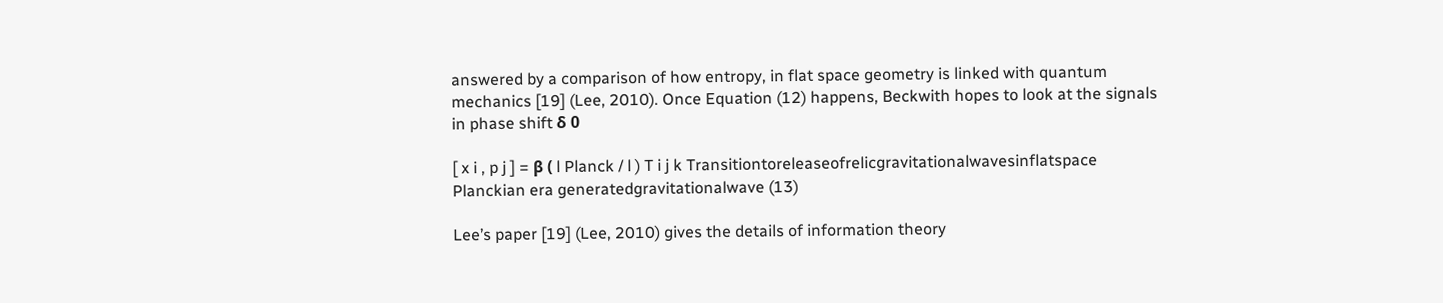answered by a comparison of how entropy, in flat space geometry is linked with quantum mechanics [19] (Lee, 2010). Once Equation (12) happens, Beckwith hopes to look at the signals in phase shift δ 0

[ x i , p j ] = β ( l Planck / l ) T i j k Transitiontoreleaseofrelicgravitationalwavesinflatspace Planckian era generatedgravitationalwave (13)

Lee’s paper [19] (Lee, 2010) gives the details of information theory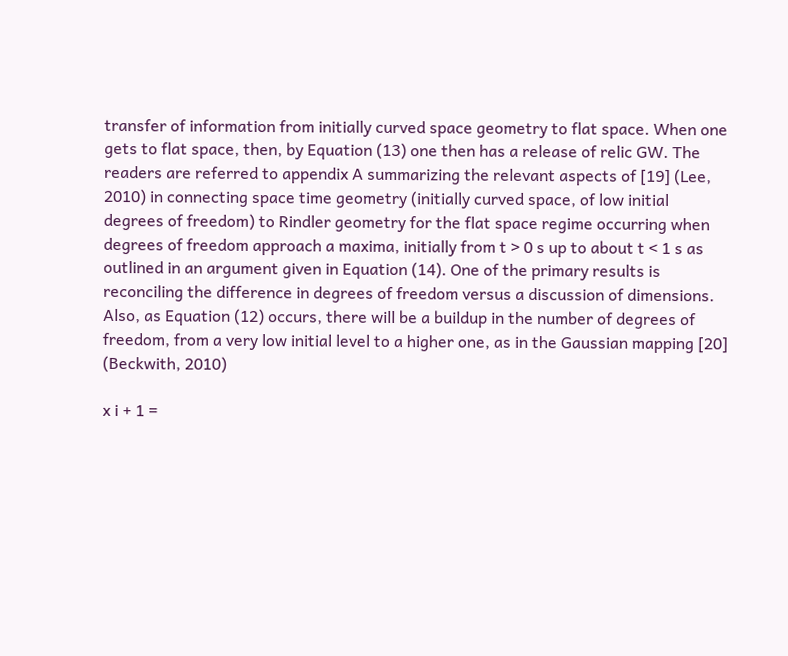transfer of information from initially curved space geometry to flat space. When one gets to flat space, then, by Equation (13) one then has a release of relic GW. The readers are referred to appendix A summarizing the relevant aspects of [19] (Lee, 2010) in connecting space time geometry (initially curved space, of low initial degrees of freedom) to Rindler geometry for the flat space regime occurring when degrees of freedom approach a maxima, initially from t > 0 s up to about t < 1 s as outlined in an argument given in Equation (14). One of the primary results is reconciling the difference in degrees of freedom versus a discussion of dimensions. Also, as Equation (12) occurs, there will be a buildup in the number of degrees of freedom, from a very low initial level to a higher one, as in the Gaussian mapping [20] (Beckwith, 2010)

x i + 1 =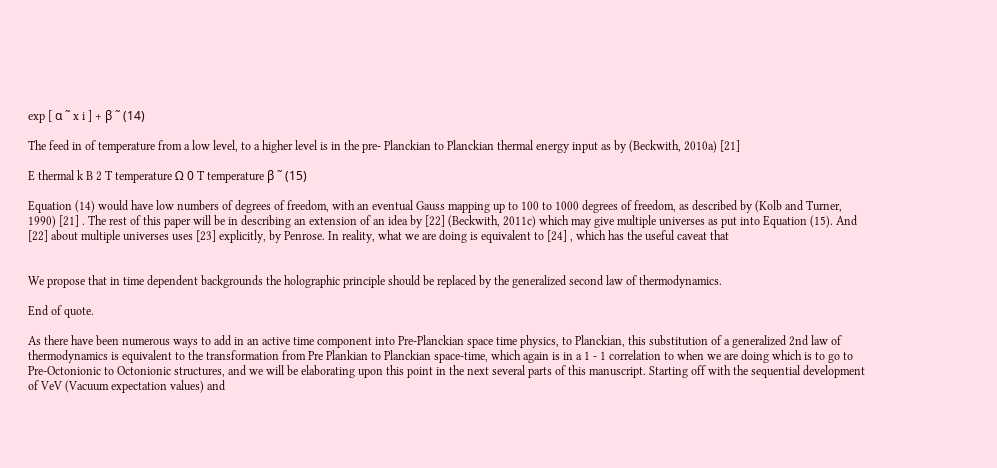exp [ α ˜ x i ] + β ˜ (14)

The feed in of temperature from a low level, to a higher level is in the pre- Planckian to Planckian thermal energy input as by (Beckwith, 2010a) [21]

E thermal k B 2 T temperature Ω 0 T temperature β ˜ (15)

Equation (14) would have low numbers of degrees of freedom, with an eventual Gauss mapping up to 100 to 1000 degrees of freedom, as described by (Kolb and Turner, 1990) [21] . The rest of this paper will be in describing an extension of an idea by [22] (Beckwith, 2011c) which may give multiple universes as put into Equation (15). And [22] about multiple universes uses [23] explicitly, by Penrose. In reality, what we are doing is equivalent to [24] , which has the useful caveat that


We propose that in time dependent backgrounds the holographic principle should be replaced by the generalized second law of thermodynamics.

End of quote.

As there have been numerous ways to add in an active time component into Pre-Planckian space time physics, to Planckian, this substitution of a generalized 2nd law of thermodynamics is equivalent to the transformation from Pre Plankian to Planckian space-time, which again is in a 1 - 1 correlation to when we are doing which is to go to Pre-Octonionic to Octonionic structures, and we will be elaborating upon this point in the next several parts of this manuscript. Starting off with the sequential development of VeV (Vacuum expectation values) and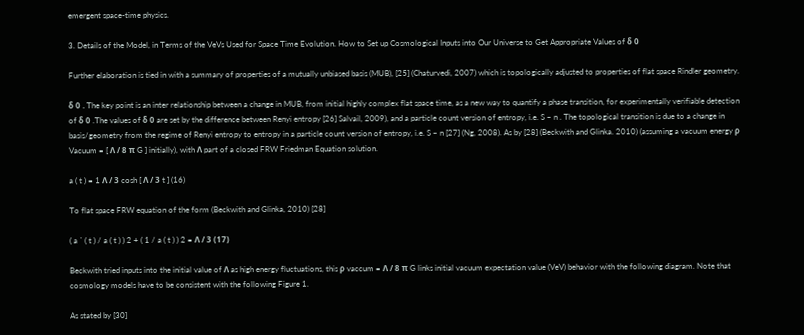emergent space-time physics.

3. Details of the Model, in Terms of the VeVs Used for Space Time Evolution. How to Set up Cosmological Inputs into Our Universe to Get Appropriate Values of δ 0

Further elaboration is tied in with a summary of properties of a mutually unbiased basis (MUB), [25] (Chaturvedi, 2007) which is topologically adjusted to properties of flat space Rindler geometry.

δ 0 . The key point is an inter relationship between a change in MUB, from initial highly complex flat space time, as a new way to quantify a phase transition, for experimentally verifiable detection of δ 0 .The values of δ 0 are set by the difference between Renyi entropy [26] Salvail, 2009), and a particle count version of entropy, i.e. S ~ n . The topological transition is due to a change in basis/geometry from the regime of Renyi entropy to entropy in a particle count version of entropy, i.e. S ~ n [27] (Ng, 2008). As by [28] (Beckwith and Glinka. 2010) (assuming a vacuum energy ρ Vacuum = [ Λ / 8 π G ] initially), with Λ part of a closed FRW Friedman Equation solution.

a ( t ) = 1 Λ / 3 cosh [ Λ / 3 t ] (16)

To flat space FRW equation of the form (Beckwith and Glinka, 2010) [28]

( a ˙ ( t ) / a ( t ) ) 2 + ( 1 / a ( t ) ) 2 = Λ / 3 (17)

Beckwith tried inputs into the initial value of Λ as high energy fluctuations, this ρ vaccum = Λ / 8 π G links initial vacuum expectation value (VeV) behavior with the following diagram. Note that cosmology models have to be consistent with the following Figure 1.

As stated by [30]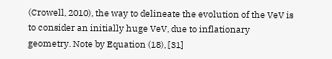(Crowell, 2010), the way to delineate the evolution of the VeV is to consider an initially huge VeV, due to inflationary geometry. Note by Equation (18), [31]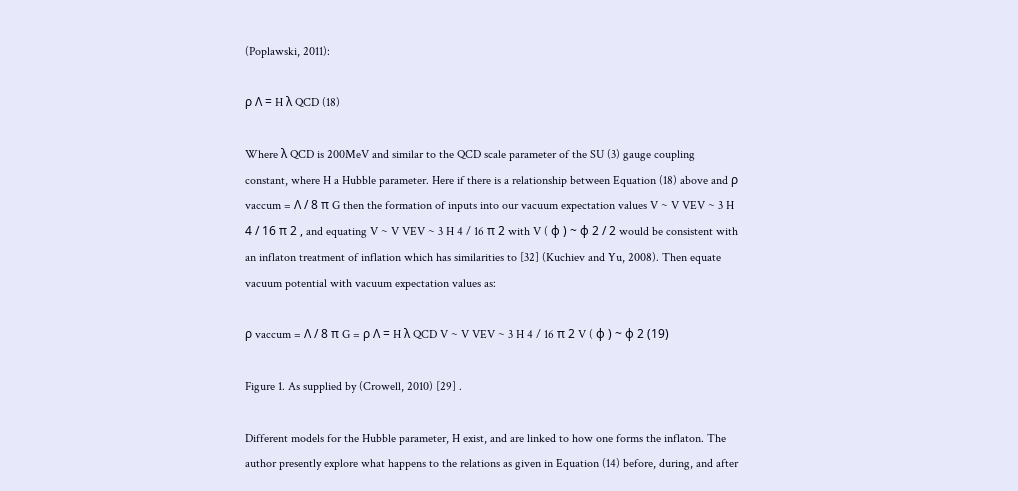(Poplawski, 2011):

ρ Λ = H λ QCD (18)

Where λ QCD is 200MeV and similar to the QCD scale parameter of the SU (3) gauge coupling constant, where H a Hubble parameter. Here if there is a relationship between Equation (18) above and ρ vaccum = Λ / 8 π G then the formation of inputs into our vacuum expectation values V ~ V VEV ~ 3 H 4 / 16 π 2 , and equating V ~ V VEV ~ 3 H 4 / 16 π 2 with V ( ϕ ) ~ ϕ 2 / 2 would be consistent with an inflaton treatment of inflation which has similarities to [32] (Kuchiev and Yu, 2008). Then equate vacuum potential with vacuum expectation values as:

ρ vaccum = Λ / 8 π G = ρ Λ = H λ QCD V ~ V VEV ~ 3 H 4 / 16 π 2 V ( ϕ ) ~ ϕ 2 (19)

Figure 1. As supplied by (Crowell, 2010) [29] .

Different models for the Hubble parameter, H exist, and are linked to how one forms the inflaton. The author presently explore what happens to the relations as given in Equation (14) before, during, and after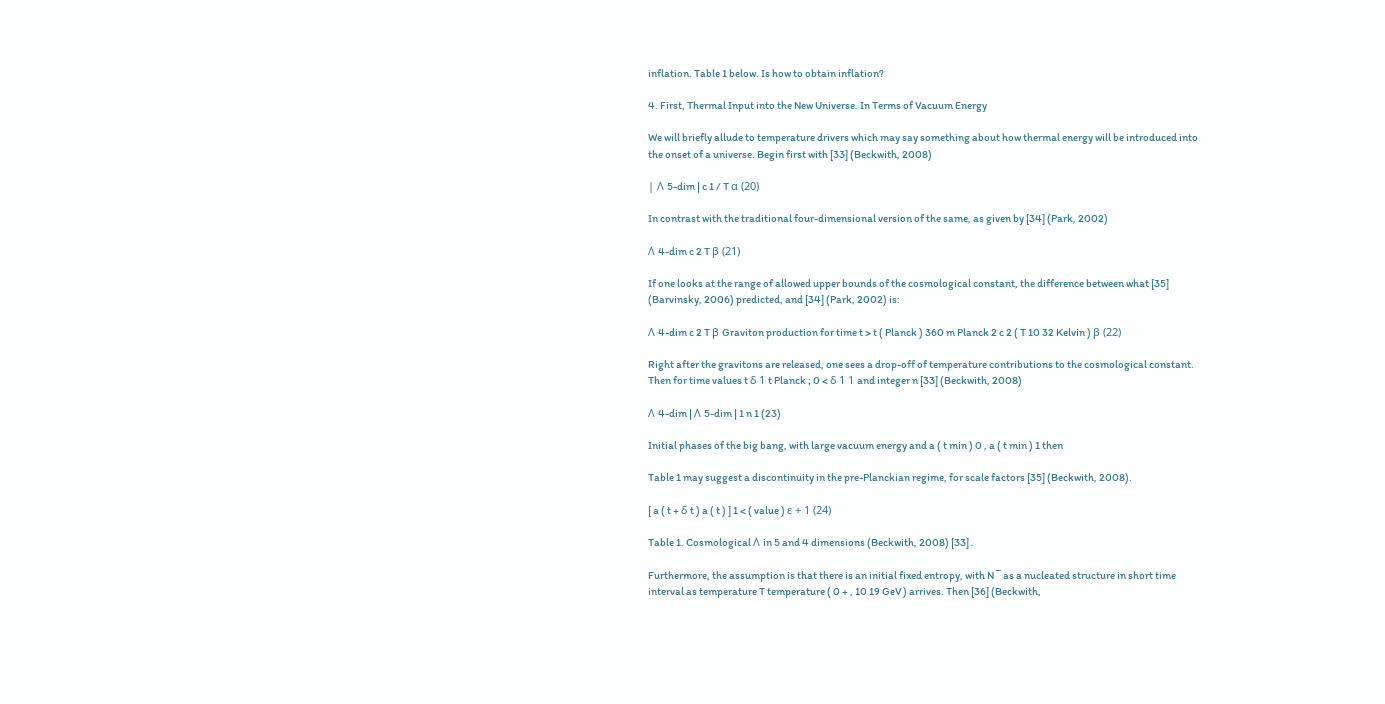inflation. Table 1 below. Is how to obtain inflation?

4. First, Thermal Input into the New Universe. In Terms of Vacuum Energy

We will briefly allude to temperature drivers which may say something about how thermal energy will be introduced into the onset of a universe. Begin first with [33] (Beckwith, 2008)

| Λ 5-dim | c 1 / T α (20)

In contrast with the traditional four-dimensional version of the same, as given by [34] (Park, 2002)

Λ 4-dim c 2 T β (21)

If one looks at the range of allowed upper bounds of the cosmological constant, the difference between what [35] (Barvinsky, 2006) predicted, and [34] (Park, 2002) is:

Λ 4-dim c 2 T β Graviton production for time t > t ( Planck ) 360 m Planck 2 c 2 ( T 10 32 Kelvin ) β (22)

Right after the gravitons are released, one sees a drop-off of temperature contributions to the cosmological constant. Then for time values t δ 1 t Planck ; 0 < δ 1 1 and integer n [33] (Beckwith, 2008)

Λ 4-dim | Λ 5-dim | 1 n 1 (23)

Initial phases of the big bang, with large vacuum energy and a ( t min ) 0 , a ( t min ) 1 then

Table 1 may suggest a discontinuity in the pre-Planckian regime, for scale factors [35] (Beckwith, 2008).

[ a ( t + δ t ) a ( t ) ] 1 < ( value ) ε + 1 (24)

Table 1. Cosmological Λ in 5 and 4 dimensions (Beckwith, 2008) [33] .

Furthermore, the assumption is that there is an initial fixed entropy, with N ¯ as a nucleated structure in short time interval as temperature T temperature ( 0 + , 10 19 GeV ) arrives. Then [36] (Beckwith,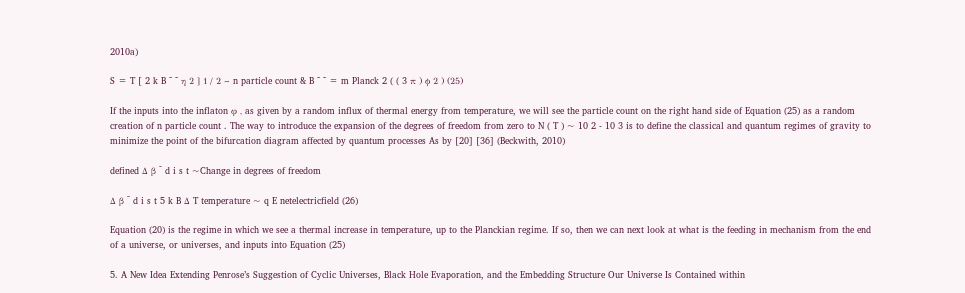2010a)

S = T [ 2 k B ˜ ˜ η 2 ] 1 / 2 ~ n particle count & B ˜ ˜ = m Planck 2 ( ( 3 π ) ϕ 2 ) (25)

If the inputs into the inflaton φ , as given by a random influx of thermal energy from temperature, we will see the particle count on the right hand side of Equation (25) as a random creation of n particle count . The way to introduce the expansion of the degrees of freedom from zero to N ( T ) ~ 10 2 - 10 3 is to define the classical and quantum regimes of gravity to minimize the point of the bifurcation diagram affected by quantum processes As by [20] [36] (Beckwith, 2010)

defined Δ β ˜ d i s t ~Change in degrees of freedom

Δ β ˜ d i s t 5 k B Δ T temperature ~ q E netelectricfield (26)

Equation (20) is the regime in which we see a thermal increase in temperature, up to the Planckian regime. If so, then we can next look at what is the feeding in mechanism from the end of a universe, or universes, and inputs into Equation (25)

5. A New Idea Extending Penrose’s Suggestion of Cyclic Universes, Black Hole Evaporation, and the Embedding Structure Our Universe Is Contained within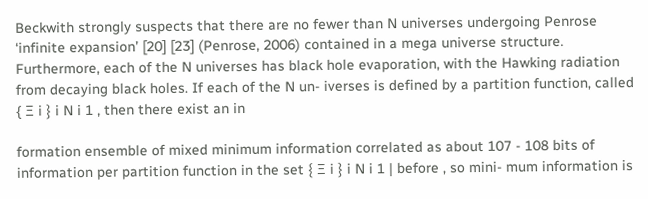Beckwith strongly suspects that there are no fewer than N universes undergoing Penrose ‘infinite expansion’ [20] [23] (Penrose, 2006) contained in a mega universe structure. Furthermore, each of the N universes has black hole evaporation, with the Hawking radiation from decaying black holes. If each of the N un- iverses is defined by a partition function, called { Ξ i } i N i 1 , then there exist an in

formation ensemble of mixed minimum information correlated as about 107 - 108 bits of information per partition function in the set { Ξ i } i N i 1 | before , so mini- mum information is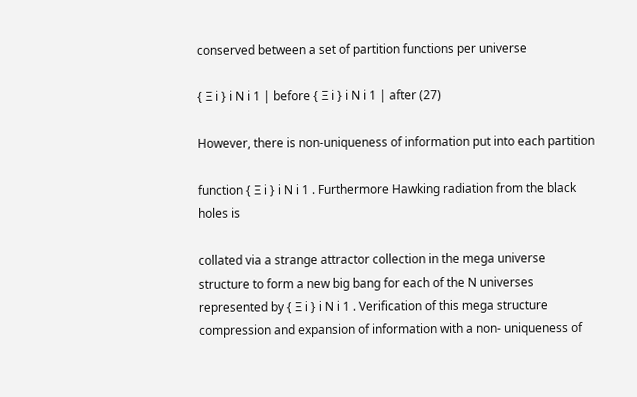conserved between a set of partition functions per universe

{ Ξ i } i N i 1 | before { Ξ i } i N i 1 | after (27)

However, there is non-uniqueness of information put into each partition

function { Ξ i } i N i 1 . Furthermore Hawking radiation from the black holes is

collated via a strange attractor collection in the mega universe structure to form a new big bang for each of the N universes represented by { Ξ i } i N i 1 . Verification of this mega structure compression and expansion of information with a non- uniqueness of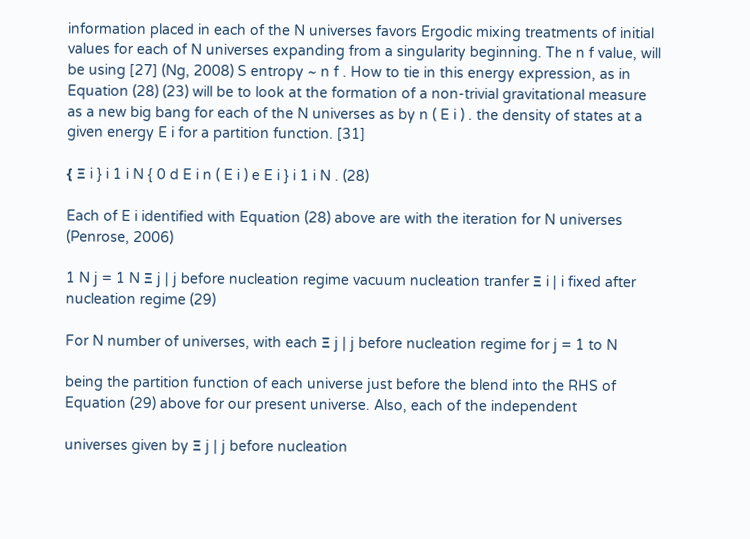information placed in each of the N universes favors Ergodic mixing treatments of initial values for each of N universes expanding from a singularity beginning. The n f value, will be using [27] (Ng, 2008) S entropy ~ n f . How to tie in this energy expression, as in Equation (28) (23) will be to look at the formation of a non-trivial gravitational measure as a new big bang for each of the N universes as by n ( E i ) . the density of states at a given energy E i for a partition function. [31]

{ Ξ i } i 1 i N { 0 d E i n ( E i ) e E i } i 1 i N . (28)

Each of E i identified with Equation (28) above are with the iteration for N universes (Penrose, 2006)

1 N j = 1 N Ξ j | j before nucleation regime vacuum nucleation tranfer Ξ i | i fixed after nucleation regime (29)

For N number of universes, with each Ξ j | j before nucleation regime for j = 1 to N

being the partition function of each universe just before the blend into the RHS of Equation (29) above for our present universe. Also, each of the independent

universes given by Ξ j | j before nucleation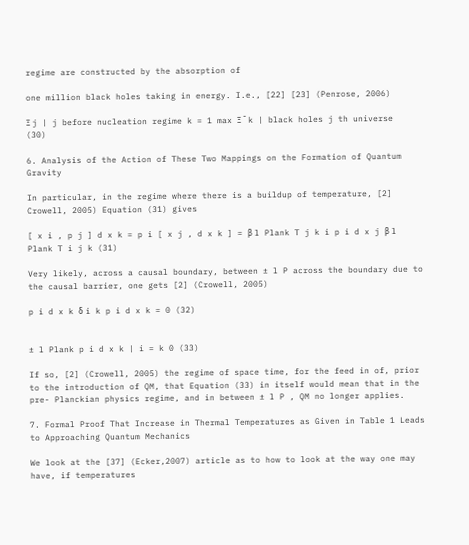regime are constructed by the absorption of

one million black holes taking in energy. I.e., [22] [23] (Penrose, 2006)

Ξ j | j before nucleation regime k = 1 max Ξ ˜ k | black holes j th universe (30)

6. Analysis of the Action of These Two Mappings on the Formation of Quantum Gravity

In particular, in the regime where there is a buildup of temperature, [2] Crowell, 2005) Equation (31) gives

[ x i , p j ] d x k = p i [ x j , d x k ] = β l Plank T j k i p i d x j β l Plank T i j k (31)

Very likely, across a causal boundary, between ± l P across the boundary due to the causal barrier, one gets [2] (Crowell, 2005)

p i d x k δ i k p i d x k = 0 (32)


± l Plank p i d x k | i = k 0 (33)

If so, [2] (Crowell, 2005) the regime of space time, for the feed in of, prior to the introduction of QM, that Equation (33) in itself would mean that in the pre- Planckian physics regime, and in between ± l P , QM no longer applies.

7. Formal Proof That Increase in Thermal Temperatures as Given in Table 1 Leads to Approaching Quantum Mechanics

We look at the [37] (Ecker,2007) article as to how to look at the way one may have, if temperatures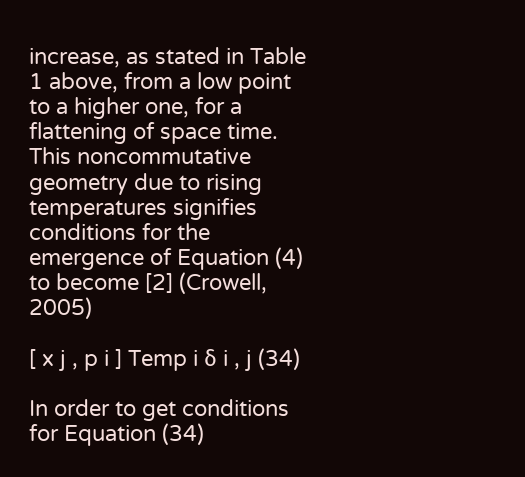increase, as stated in Table 1 above, from a low point to a higher one, for a flattening of space time. This noncommutative geometry due to rising temperatures signifies conditions for the emergence of Equation (4) to become [2] (Crowell, 2005)

[ x j , p i ] Temp i δ i , j (34)

In order to get conditions for Equation (34)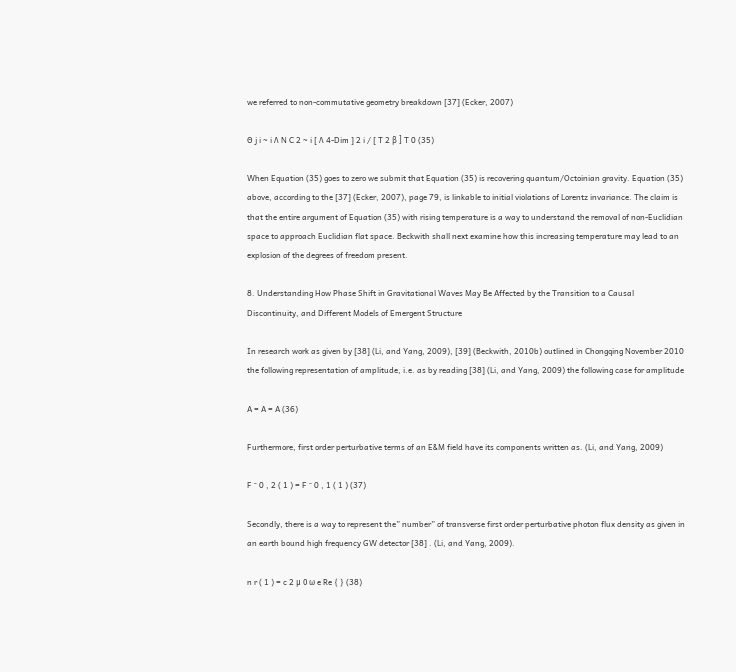we referred to non-commutative geometry breakdown [37] (Ecker, 2007)

Θ j i ~ i Λ N C 2 ~ i [ Λ 4-Dim ] 2 i / [ T 2 β ] T 0 (35)

When Equation (35) goes to zero we submit that Equation (35) is recovering quantum/Octoinian gravity. Equation (35) above, according to the [37] (Ecker, 2007), page 79, is linkable to initial violations of Lorentz invariance. The claim is that the entire argument of Equation (35) with rising temperature is a way to understand the removal of non-Euclidian space to approach Euclidian flat space. Beckwith shall next examine how this increasing temperature may lead to an explosion of the degrees of freedom present.

8. Understanding How Phase Shift in Gravitational Waves May Be Affected by the Transition to a Causal Discontinuity, and Different Models of Emergent Structure

In research work as given by [38] (Li, and Yang, 2009), [39] (Beckwith, 2010b) outlined in Chongqing November 2010 the following representation of amplitude, i.e. as by reading [38] (Li, and Yang, 2009) the following case for amplitude

A = A = A (36)

Furthermore, first order perturbative terms of an E&M field have its components written as. (Li, and Yang, 2009)

F ˜ 0 , 2 ( 1 ) = F ˜ 0 , 1 ( 1 ) (37)

Secondly, there is a way to represent the” number” of transverse first order perturbative photon flux density as given in an earth bound high frequency GW detector [38] . (Li, and Yang, 2009).

n r ( 1 ) = c 2 μ 0 ω e Re { } (38)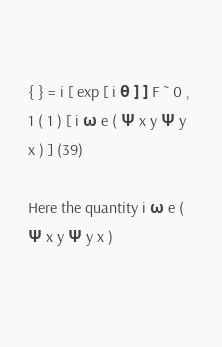{ } = i [ exp [ i θ ] ] F ˜ 0 , 1 ( 1 ) [ i ω e ( Ψ x y Ψ y x ) ] (39)

Here the quantity i ω e ( Ψ x y Ψ y x )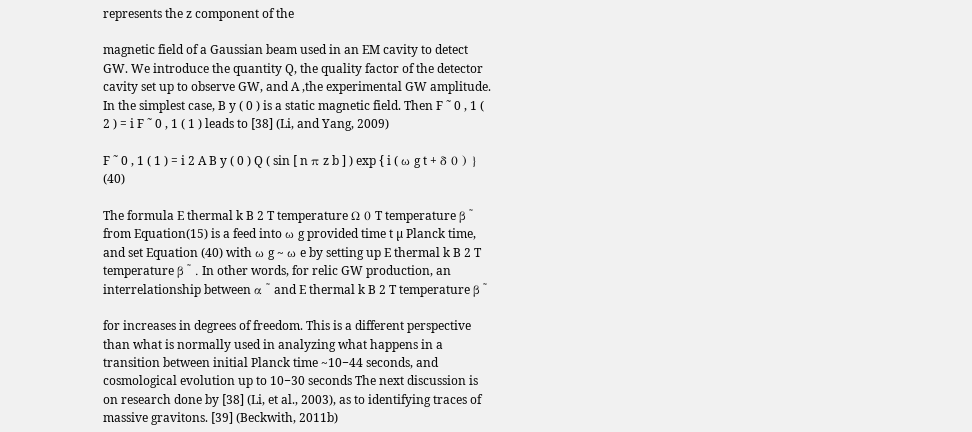represents the z component of the

magnetic field of a Gaussian beam used in an EM cavity to detect GW. We introduce the quantity Q, the quality factor of the detector cavity set up to observe GW, and A ,the experimental GW amplitude. In the simplest case, B y ( 0 ) is a static magnetic field. Then F ˜ 0 , 1 ( 2 ) = i F ˜ 0 , 1 ( 1 ) leads to [38] (Li, and Yang, 2009)

F ˜ 0 , 1 ( 1 ) = i 2 A B y ( 0 ) Q ( sin [ n π z b ] ) exp { i ( ω g t + δ 0 ) } (40)

The formula E thermal k B 2 T temperature Ω 0 T temperature β ˜ from Equation(15) is a feed into ω g provided time t µ Planck time, and set Equation (40) with ω g ~ ω e by setting up E thermal k B 2 T temperature β ˜ . In other words, for relic GW production, an interrelationship between α ˜ and E thermal k B 2 T temperature β ˜

for increases in degrees of freedom. This is a different perspective than what is normally used in analyzing what happens in a transition between initial Planck time ~10−44 seconds, and cosmological evolution up to 10−30 seconds The next discussion is on research done by [38] (Li, et al., 2003), as to identifying traces of massive gravitons. [39] (Beckwith, 2011b)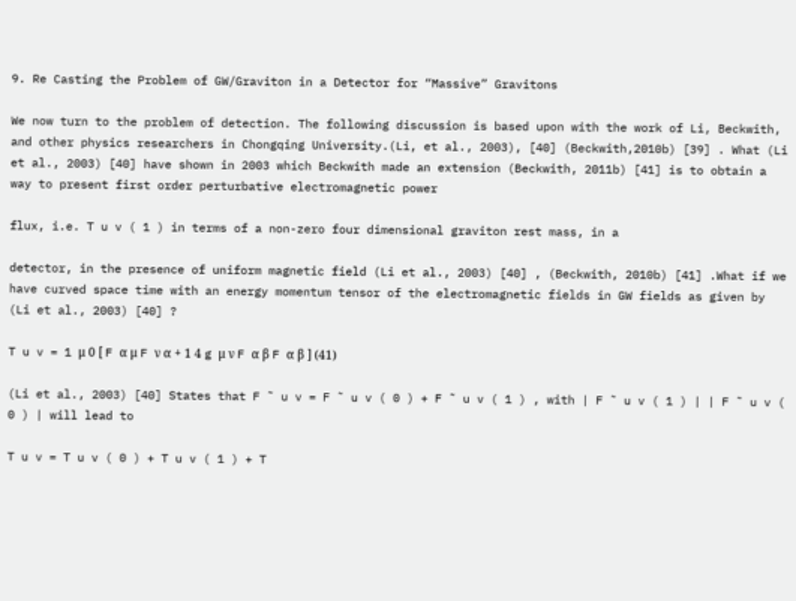9. Re Casting the Problem of GW/Graviton in a Detector for “Massive” Gravitons

We now turn to the problem of detection. The following discussion is based upon with the work of Li, Beckwith, and other physics researchers in Chongqing University.(Li, et al., 2003), [40] (Beckwith,2010b) [39] . What (Li et al., 2003) [40] have shown in 2003 which Beckwith made an extension (Beckwith, 2011b) [41] is to obtain a way to present first order perturbative electromagnetic power

flux, i.e. T u v ( 1 ) in terms of a non-zero four dimensional graviton rest mass, in a

detector, in the presence of uniform magnetic field (Li et al., 2003) [40] , (Beckwith, 2010b) [41] .What if we have curved space time with an energy momentum tensor of the electromagnetic fields in GW fields as given by (Li et al., 2003) [40] ?

T u v = 1 μ 0 [ F α μ F ν α + 1 4 g μ ν F α β F α β ] (41)

(Li et al., 2003) [40] States that F ˜ u v = F ˜ u v ( 0 ) + F ˜ u v ( 1 ) , with | F ˜ u v ( 1 ) | | F ˜ u v ( 0 ) | will lead to

T u v = T u v ( 0 ) + T u v ( 1 ) + T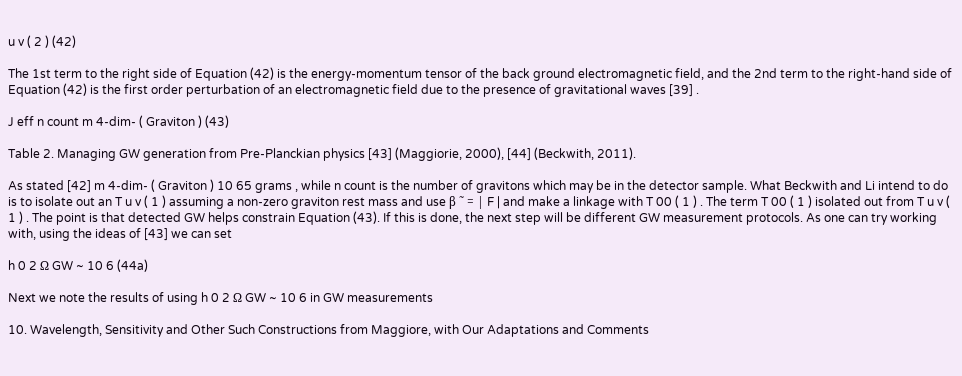u v ( 2 ) (42)

The 1st term to the right side of Equation (42) is the energy-momentum tensor of the back ground electromagnetic field, and the 2nd term to the right-hand side of Equation (42) is the first order perturbation of an electromagnetic field due to the presence of gravitational waves [39] .

J eff n count m 4-dim- ( Graviton ) (43)

Table 2. Managing GW generation from Pre-Planckian physics [43] (Maggiorie, 2000), [44] (Beckwith, 2011).

As stated [42] m 4-dim- ( Graviton ) 10 65 grams , while n count is the number of gravitons which may be in the detector sample. What Beckwith and Li intend to do is to isolate out an T u v ( 1 ) assuming a non-zero graviton rest mass and use β ˜ = | F | and make a linkage with T 00 ( 1 ) . The term T 00 ( 1 ) isolated out from T u v ( 1 ) . The point is that detected GW helps constrain Equation (43). If this is done, the next step will be different GW measurement protocols. As one can try working with, using the ideas of [43] we can set

h 0 2 Ω GW ~ 10 6 (44a)

Next we note the results of using h 0 2 Ω GW ~ 10 6 in GW measurements

10. Wavelength, Sensitivity and Other Such Constructions from Maggiore, with Our Adaptations and Comments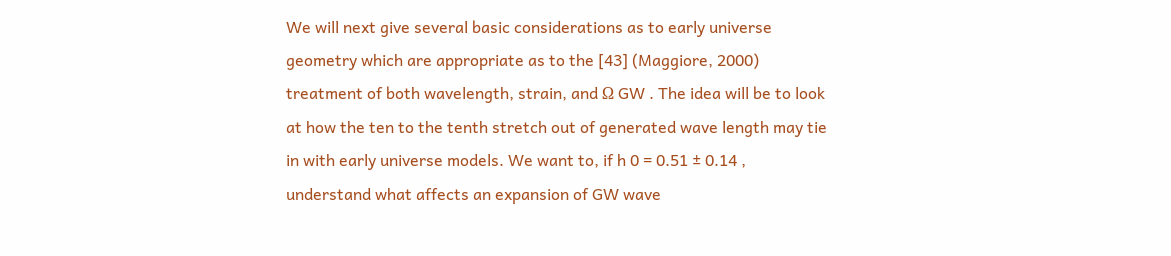We will next give several basic considerations as to early universe geometry which are appropriate as to the [43] (Maggiore, 2000) treatment of both wavelength, strain, and Ω GW . The idea will be to look at how the ten to the tenth stretch out of generated wave length may tie in with early universe models. We want to, if h 0 = 0.51 ± 0.14 , understand what affects an expansion of GW wave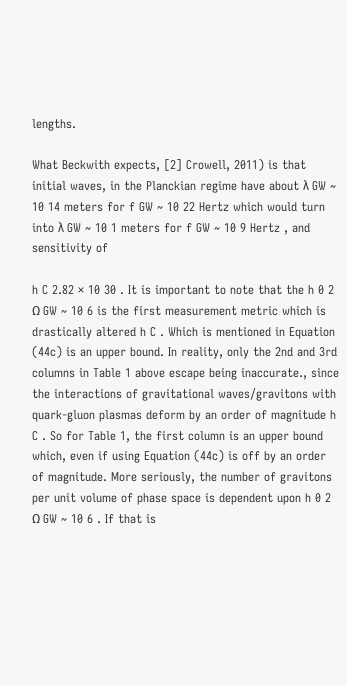lengths.

What Beckwith expects, [2] Crowell, 2011) is that initial waves, in the Planckian regime have about λ GW ~ 10 14 meters for f GW ~ 10 22 Hertz which would turn into λ GW ~ 10 1 meters for f GW ~ 10 9 Hertz , and sensitivity of

h C 2.82 × 10 30 . It is important to note that the h 0 2 Ω GW ~ 10 6 is the first measurement metric which is drastically altered h C . Which is mentioned in Equation (44c) is an upper bound. In reality, only the 2nd and 3rd columns in Table 1 above escape being inaccurate., since the interactions of gravitational waves/gravitons with quark-gluon plasmas deform by an order of magnitude h C . So for Table 1, the first column is an upper bound which, even if using Equation (44c) is off by an order of magnitude. More seriously, the number of gravitons per unit volume of phase space is dependent upon h 0 2 Ω GW ~ 10 6 . If that is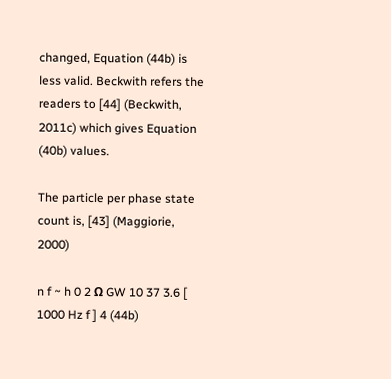changed, Equation (44b) is less valid. Beckwith refers the readers to [44] (Beckwith, 2011c) which gives Equation (40b) values.

The particle per phase state count is, [43] (Maggiorie, 2000)

n f ~ h 0 2 Ω GW 10 37 3.6 [ 1000 Hz f ] 4 (44b)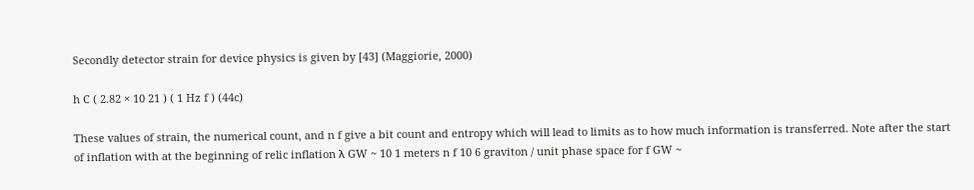Secondly detector strain for device physics is given by [43] (Maggiorie, 2000)

h C ( 2.82 × 10 21 ) ( 1 Hz f ) (44c)

These values of strain, the numerical count, and n f give a bit count and entropy which will lead to limits as to how much information is transferred. Note after the start of inflation with at the beginning of relic inflation λ GW ~ 10 1 meters n f 10 6 graviton / unit phase space for f GW ~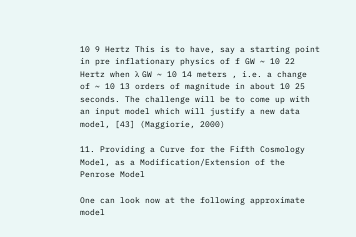10 9 Hertz This is to have, say a starting point in pre inflationary physics of f GW ~ 10 22 Hertz when λ GW ~ 10 14 meters , i.e. a change of ~ 10 13 orders of magnitude in about 10 25 seconds. The challenge will be to come up with an input model which will justify a new data model, [43] (Maggiorie, 2000)

11. Providing a Curve for the Fifth Cosmology Model, as a Modification/Extension of the Penrose Model

One can look now at the following approximate model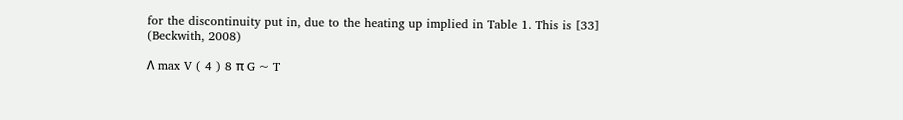for the discontinuity put in, due to the heating up implied in Table 1. This is [33] (Beckwith, 2008)

Λ max V ( 4 ) 8 π G ~ T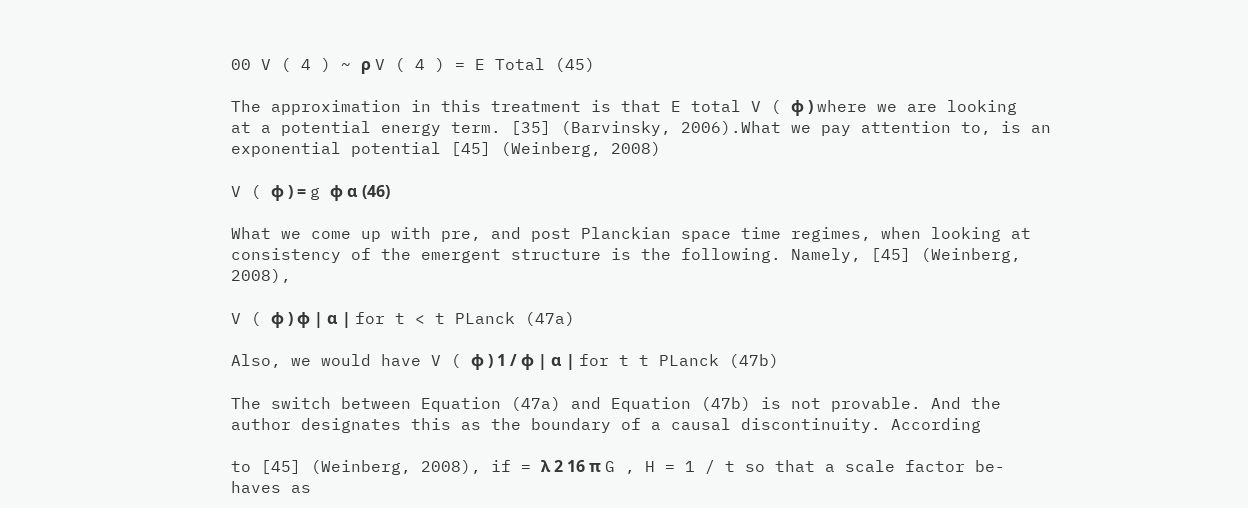00 V ( 4 ) ~ ρ V ( 4 ) = E Total (45)

The approximation in this treatment is that E total V ( φ ) where we are looking at a potential energy term. [35] (Barvinsky, 2006).What we pay attention to, is an exponential potential [45] (Weinberg, 2008)

V ( φ ) = g φ α (46)

What we come up with pre, and post Planckian space time regimes, when looking at consistency of the emergent structure is the following. Namely, [45] (Weinberg, 2008),

V ( ϕ ) φ | α | for t < t PLanck (47a)

Also, we would have V ( ϕ ) 1 / φ | α | for t t PLanck (47b)

The switch between Equation (47a) and Equation (47b) is not provable. And the author designates this as the boundary of a causal discontinuity. According

to [45] (Weinberg, 2008), if = λ 2 16 π G , H = 1 / t so that a scale factor be-haves as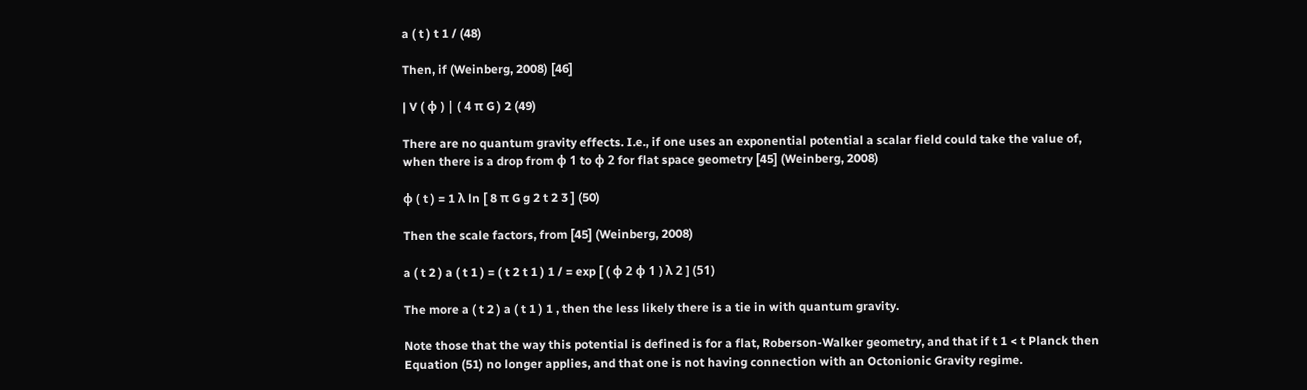a ( t ) t 1 / (48)

Then, if (Weinberg, 2008) [46]

| V ( φ ) | ( 4 π G ) 2 (49)

There are no quantum gravity effects. I.e., if one uses an exponential potential a scalar field could take the value of, when there is a drop from ϕ 1 to ϕ 2 for flat space geometry [45] (Weinberg, 2008)

φ ( t ) = 1 λ ln [ 8 π G g 2 t 2 3 ] (50)

Then the scale factors, from [45] (Weinberg, 2008)

a ( t 2 ) a ( t 1 ) = ( t 2 t 1 ) 1 / = exp [ ( φ 2 φ 1 ) λ 2 ] (51)

The more a ( t 2 ) a ( t 1 ) 1 , then the less likely there is a tie in with quantum gravity.

Note those that the way this potential is defined is for a flat, Roberson-Walker geometry, and that if t 1 < t Planck then Equation (51) no longer applies, and that one is not having connection with an Octonionic Gravity regime.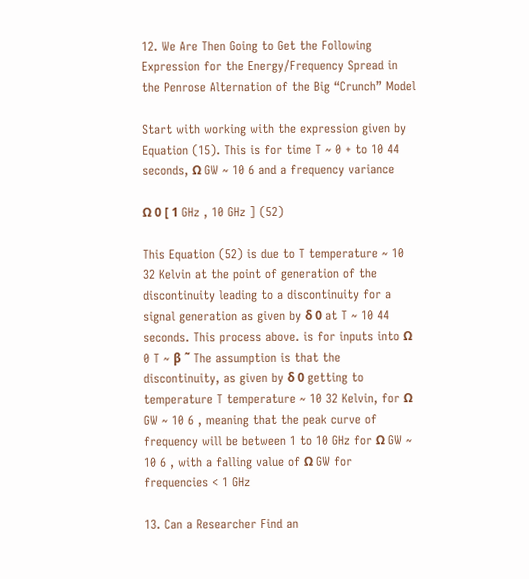12. We Are Then Going to Get the Following Expression for the Energy/Frequency Spread in the Penrose Alternation of the Big “Crunch” Model

Start with working with the expression given by Equation (15). This is for time T ~ 0 + to 10 44 seconds, Ω GW ~ 10 6 and a frequency variance

Ω 0 [ 1 GHz , 10 GHz ] (52)

This Equation (52) is due to T temperature ~ 10 32 Kelvin at the point of generation of the discontinuity leading to a discontinuity for a signal generation as given by δ 0 at T ~ 10 44 seconds. This process above. is for inputs into Ω 0 T ~ β ˜ The assumption is that the discontinuity, as given by δ 0 getting to temperature T temperature ~ 10 32 Kelvin, for Ω GW ~ 10 6 , meaning that the peak curve of frequency will be between 1 to 10 GHz for Ω GW ~ 10 6 , with a falling value of Ω GW for frequencies < 1 GHz

13. Can a Researcher Find an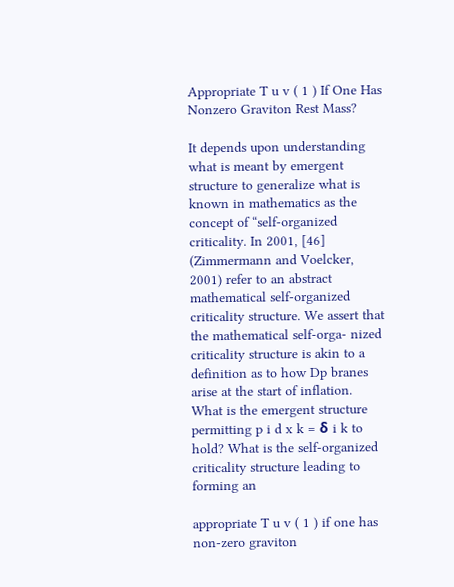Appropriate T u v ( 1 ) If One Has Nonzero Graviton Rest Mass?

It depends upon understanding what is meant by emergent structure to generalize what is known in mathematics as the concept of “self-organized criticality. In 2001, [46] (Zimmermann and Voelcker, 2001) refer to an abstract mathematical self-organized criticality structure. We assert that the mathematical self-orga- nized criticality structure is akin to a definition as to how Dp branes arise at the start of inflation. What is the emergent structure permitting p i d x k = δ i k to hold? What is the self-organized criticality structure leading to forming an

appropriate T u v ( 1 ) if one has non-zero graviton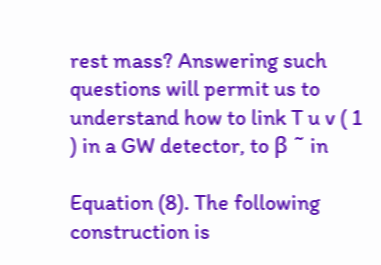rest mass? Answering such questions will permit us to understand how to link T u v ( 1 ) in a GW detector, to β ˜ in

Equation (8). The following construction is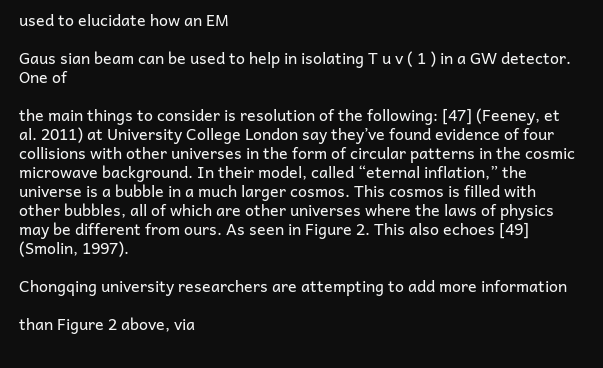used to elucidate how an EM

Gaus sian beam can be used to help in isolating T u v ( 1 ) in a GW detector. One of

the main things to consider is resolution of the following: [47] (Feeney, et al. 2011) at University College London say they’ve found evidence of four collisions with other universes in the form of circular patterns in the cosmic microwave background. In their model, called “eternal inflation,” the universe is a bubble in a much larger cosmos. This cosmos is filled with other bubbles, all of which are other universes where the laws of physics may be different from ours. As seen in Figure 2. This also echoes [49] (Smolin, 1997).

Chongqing university researchers are attempting to add more information

than Figure 2 above, via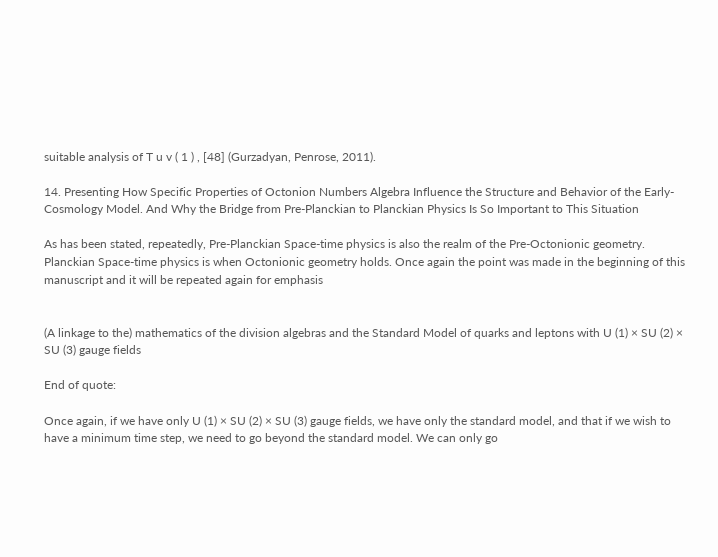suitable analysis of T u v ( 1 ) , [48] (Gurzadyan, Penrose, 2011).

14. Presenting How Specific Properties of Octonion Numbers Algebra Influence the Structure and Behavior of the Early-Cosmology Model. And Why the Bridge from Pre-Planckian to Planckian Physics Is So Important to This Situation

As has been stated, repeatedly, Pre-Planckian Space-time physics is also the realm of the Pre-Octonionic geometry. Planckian Space-time physics is when Octonionic geometry holds. Once again the point was made in the beginning of this manuscript and it will be repeated again for emphasis


(A linkage to the) mathematics of the division algebras and the Standard Model of quarks and leptons with U (1) × SU (2) × SU (3) gauge fields

End of quote:

Once again, if we have only U (1) × SU (2) × SU (3) gauge fields, we have only the standard model, and that if we wish to have a minimum time step, we need to go beyond the standard model. We can only go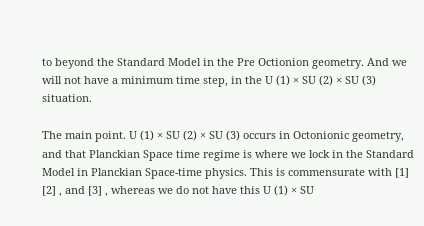to beyond the Standard Model in the Pre Octionion geometry. And we will not have a minimum time step, in the U (1) × SU (2) × SU (3) situation.

The main point. U (1) × SU (2) × SU (3) occurs in Octonionic geometry, and that Planckian Space time regime is where we lock in the Standard Model in Planckian Space-time physics. This is commensurate with [1] [2] , and [3] , whereas we do not have this U (1) × SU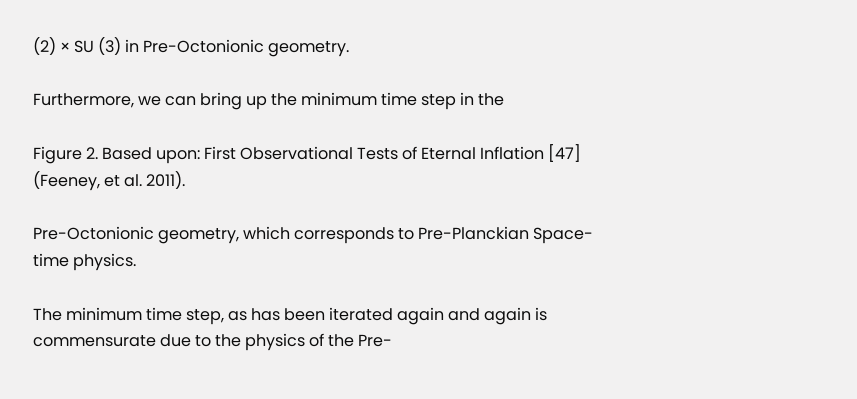(2) × SU (3) in Pre-Octonionic geometry.

Furthermore, we can bring up the minimum time step in the

Figure 2. Based upon: First Observational Tests of Eternal Inflation [47] (Feeney, et al. 2011).

Pre-Octonionic geometry, which corresponds to Pre-Planckian Space- time physics.

The minimum time step, as has been iterated again and again is commensurate due to the physics of the Pre-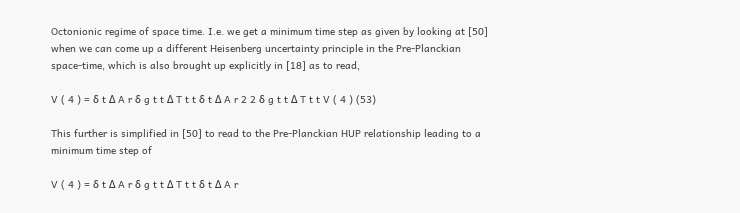Octonionic regime of space time. I.e. we get a minimum time step as given by looking at [50] when we can come up a different Heisenberg uncertainty principle in the Pre-Planckian space-time, which is also brought up explicitly in [18] as to read,

V ( 4 ) = δ t Δ A r δ g t t Δ T t t δ t Δ A r 2 2 δ g t t Δ T t t V ( 4 ) (53)

This further is simplified in [50] to read to the Pre-Planckian HUP relationship leading to a minimum time step of

V ( 4 ) = δ t Δ A r δ g t t Δ T t t δ t Δ A r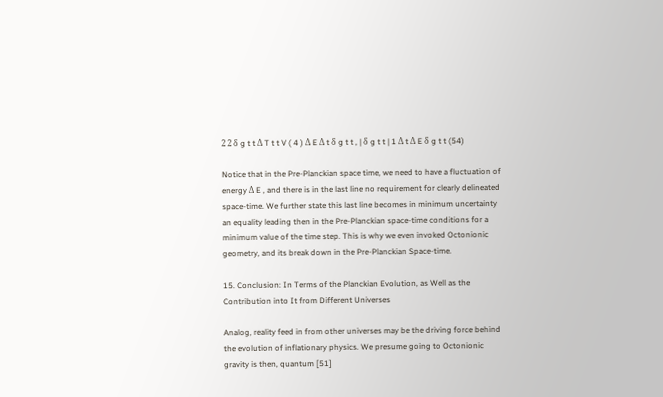2 2 δ g t t Δ T t t V ( 4 ) Δ E Δ t δ g t t , | δ g t t | 1 Δ t Δ E δ g t t (54)

Notice that in the Pre-Planckian space time, we need to have a fluctuation of energy Δ E , and there is in the last line no requirement for clearly delineated space-time. We further state this last line becomes in minimum uncertainty an equality leading then in the Pre-Planckian space-time conditions for a minimum value of the time step. This is why we even invoked Octonionic geometry, and its break down in the Pre-Planckian Space-time.

15. Conclusion: In Terms of the Planckian Evolution, as Well as the Contribution into It from Different Universes

Analog, reality feed in from other universes may be the driving force behind the evolution of inflationary physics. We presume going to Octonionic gravity is then, quantum [51]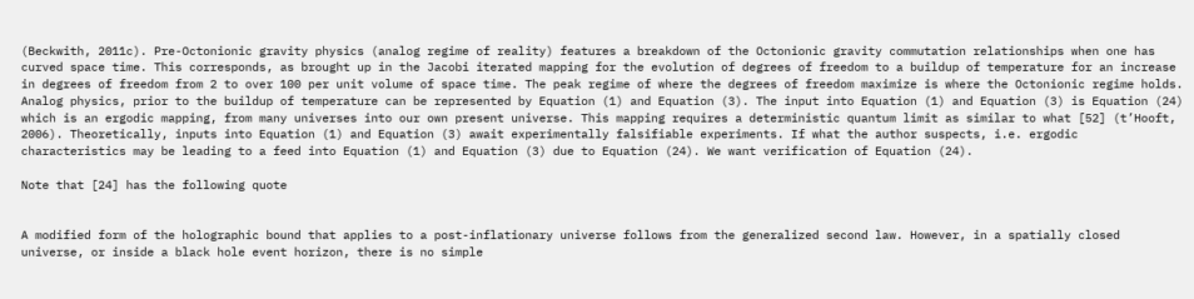(Beckwith, 2011c). Pre-Octonionic gravity physics (analog regime of reality) features a breakdown of the Octonionic gravity commutation relationships when one has curved space time. This corresponds, as brought up in the Jacobi iterated mapping for the evolution of degrees of freedom to a buildup of temperature for an increase in degrees of freedom from 2 to over 100 per unit volume of space time. The peak regime of where the degrees of freedom maximize is where the Octonionic regime holds. Analog physics, prior to the buildup of temperature can be represented by Equation (1) and Equation (3). The input into Equation (1) and Equation (3) is Equation (24) which is an ergodic mapping, from many universes into our own present universe. This mapping requires a deterministic quantum limit as similar to what [52] (t’Hooft, 2006). Theoretically, inputs into Equation (1) and Equation (3) await experimentally falsifiable experiments. If what the author suspects, i.e. ergodic characteristics may be leading to a feed into Equation (1) and Equation (3) due to Equation (24). We want verification of Equation (24).

Note that [24] has the following quote


A modified form of the holographic bound that applies to a post-inflationary universe follows from the generalized second law. However, in a spatially closed universe, or inside a black hole event horizon, there is no simple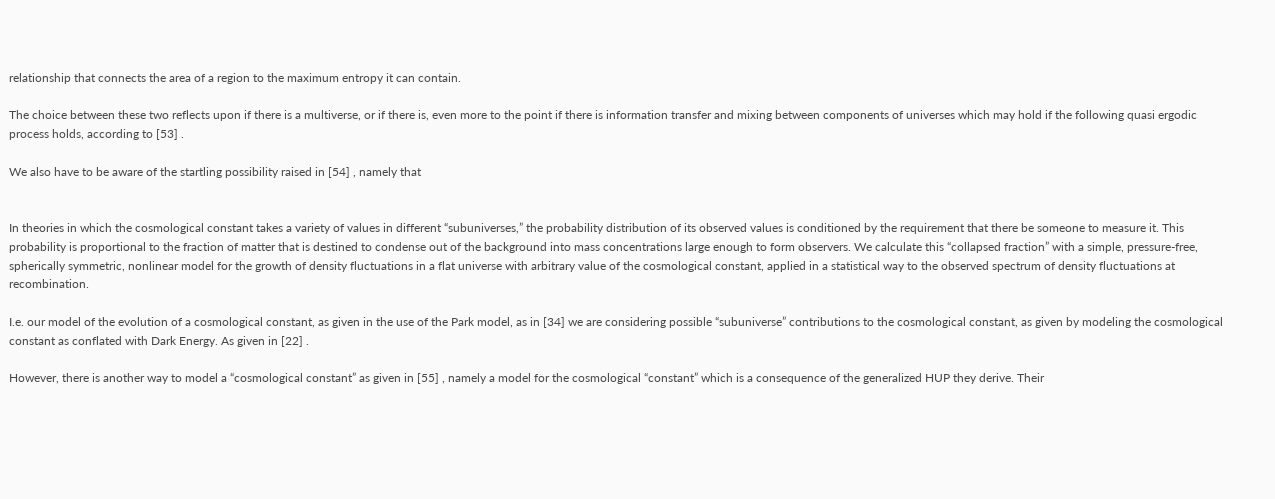relationship that connects the area of a region to the maximum entropy it can contain.

The choice between these two reflects upon if there is a multiverse, or if there is, even more to the point if there is information transfer and mixing between components of universes which may hold if the following quasi ergodic process holds, according to [53] .

We also have to be aware of the startling possibility raised in [54] , namely that


In theories in which the cosmological constant takes a variety of values in different “subuniverses,” the probability distribution of its observed values is conditioned by the requirement that there be someone to measure it. This probability is proportional to the fraction of matter that is destined to condense out of the background into mass concentrations large enough to form observers. We calculate this “collapsed fraction” with a simple, pressure-free, spherically symmetric, nonlinear model for the growth of density fluctuations in a flat universe with arbitrary value of the cosmological constant, applied in a statistical way to the observed spectrum of density fluctuations at recombination.

I.e. our model of the evolution of a cosmological constant, as given in the use of the Park model, as in [34] we are considering possible “subuniverse” contributions to the cosmological constant, as given by modeling the cosmological constant as conflated with Dark Energy. As given in [22] .

However, there is another way to model a “cosmological constant” as given in [55] , namely a model for the cosmological “constant” which is a consequence of the generalized HUP they derive. Their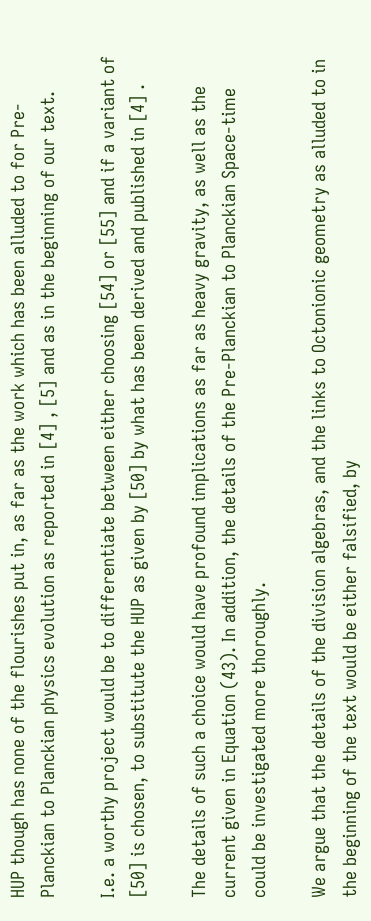HUP though has none of the flourishes put in, as far as the work which has been alluded to for Pre-Planckian to Planckian physics evolution as reported in [4] , [5] and as in the beginning of our text.

I.e. a worthy project would be to differentiate between either choosing [54] or [55] and if a variant of [50] is chosen, to substitute the HUP as given by [50] by what has been derived and published in [4] .

The details of such a choice would have profound implications as far as heavy gravity, as well as the current given in Equation (43). In addition, the details of the Pre-Planckian to Planckian Space-time could be investigated more thoroughly.

We argue that the details of the division algebras, and the links to Octonionic geometry as alluded to in the beginning of the text would be either falsified, by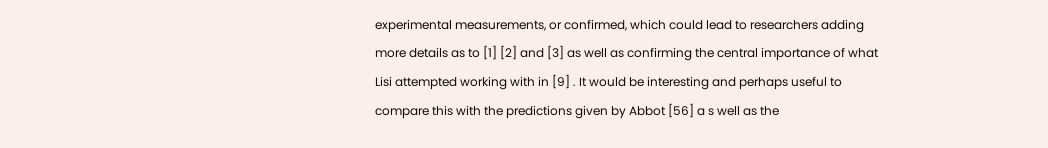experimental measurements, or confirmed, which could lead to researchers adding more details as to [1] [2] and [3] as well as confirming the central importance of what Lisi attempted working with in [9] . It would be interesting and perhaps useful to compare this with the predictions given by Abbot [56] a s well as the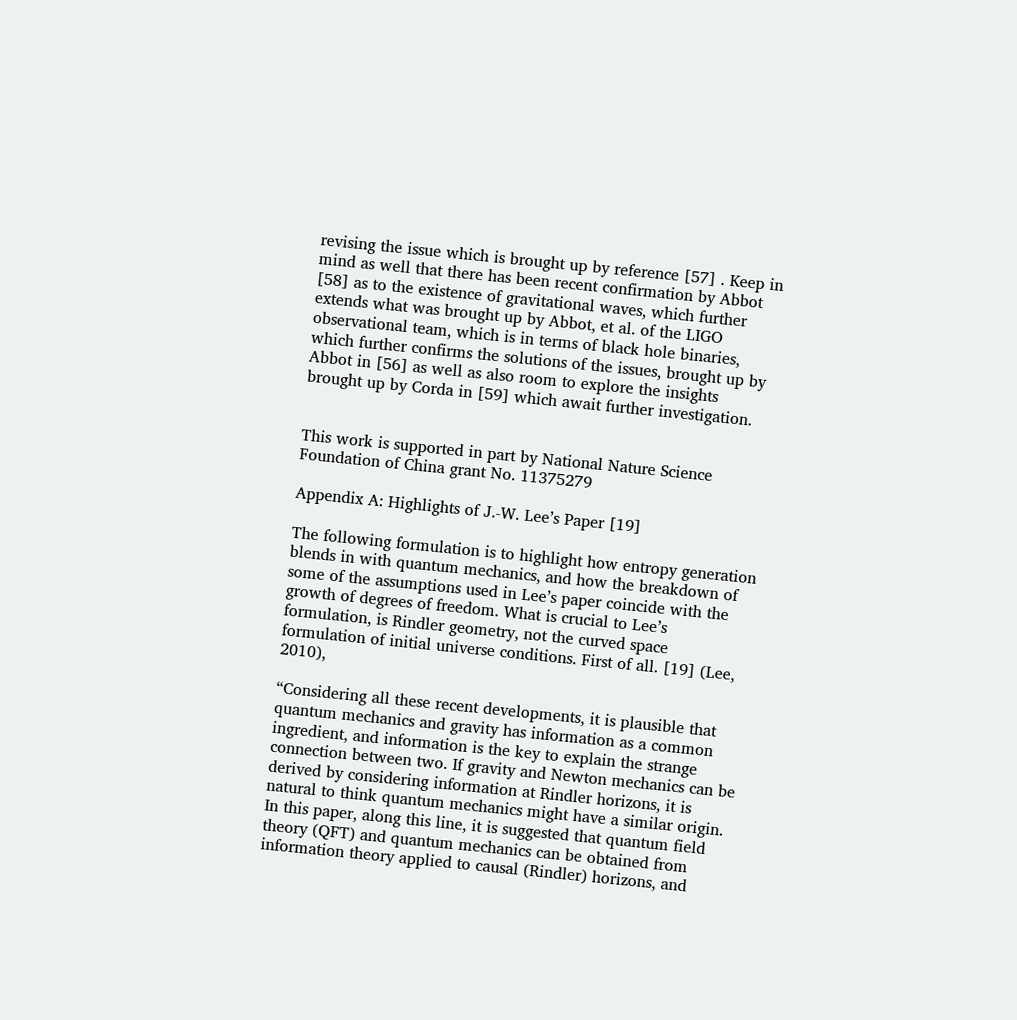revising the issue which is brought up by reference [57] . Keep in mind as well that there has been recent confirmation by Abbot [58] as to the existence of gravitational waves, which further extends what was brought up by Abbot, et al. of the LIGO observational team, which is in terms of black hole binaries, which further confirms the solutions of the issues, brought up by Abbot in [56] as well as also room to explore the insights brought up by Corda in [59] which await further investigation.


This work is supported in part by National Nature Science Foundation of China grant No. 11375279

Appendix A: Highlights of J.-W. Lee’s Paper [19]

The following formulation is to highlight how entropy generation blends in with quantum mechanics, and how the breakdown of some of the assumptions used in Lee’s paper coincide with the growth of degrees of freedom. What is crucial to Lee’s formulation, is Rindler geometry, not the curved space formulation of initial universe conditions. First of all. [19] (Lee, 2010),

“Considering all these recent developments, it is plausible that quantum mechanics and gravity has information as a common ingredient, and information is the key to explain the strange connection between two. If gravity and Newton mechanics can be derived by considering information at Rindler horizons, it is natural to think quantum mechanics might have a similar origin. In this paper, along this line, it is suggested that quantum field theory (QFT) and quantum mechanics can be obtained from information theory applied to causal (Rindler) horizons, and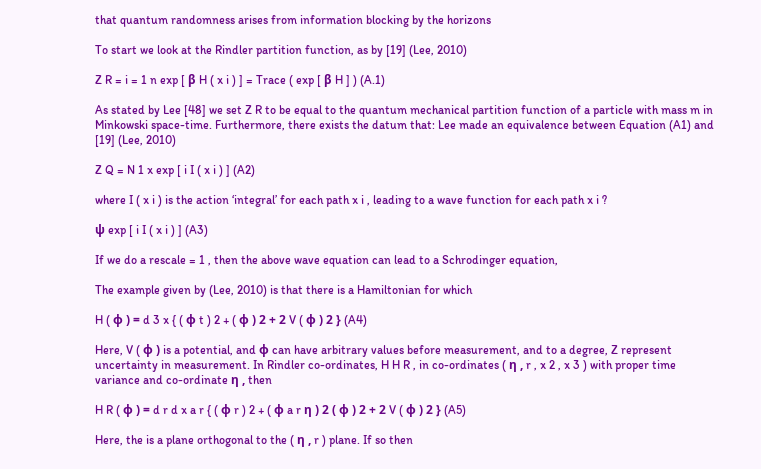that quantum randomness arises from information blocking by the horizons

To start we look at the Rindler partition function, as by [19] (Lee, 2010)

Z R = i = 1 n exp [ β H ( x i ) ] = Trace ( exp [ β H ] ) (A.1)

As stated by Lee [48] we set Z R to be equal to the quantum mechanical partition function of a particle with mass m in Minkowski space-time. Furthermore, there exists the datum that: Lee made an equivalence between Equation (A1) and [19] (Lee, 2010)

Z Q = N 1 x exp [ i I ( x i ) ] (A2)

where I ( x i ) is the action ‘integral’ for each path x i , leading to a wave function for each path x i ?

ψ exp [ i I ( x i ) ] (A3)

If we do a rescale = 1 , then the above wave equation can lead to a Schrodinger equation,

The example given by (Lee, 2010) is that there is a Hamiltonian for which

H ( ϕ ) = d 3 x { ( ϕ t ) 2 + ( ϕ ) 2 + 2 V ( ϕ ) 2 } (A4)

Here, V ( ϕ ) is a potential, and ϕ can have arbitrary values before measurement, and to a degree, Z represent uncertainty in measurement. In Rindler co-ordinates, H H R , in co-ordinates ( η , r , x 2 , x 3 ) with proper time variance and co-ordinate η , then

H R ( ϕ ) = d r d x a r { ( ϕ r ) 2 + ( ϕ a r η ) 2 ( ϕ ) 2 + 2 V ( ϕ ) 2 } (A5)

Here, the is a plane orthogonal to the ( η , r ) plane. If so then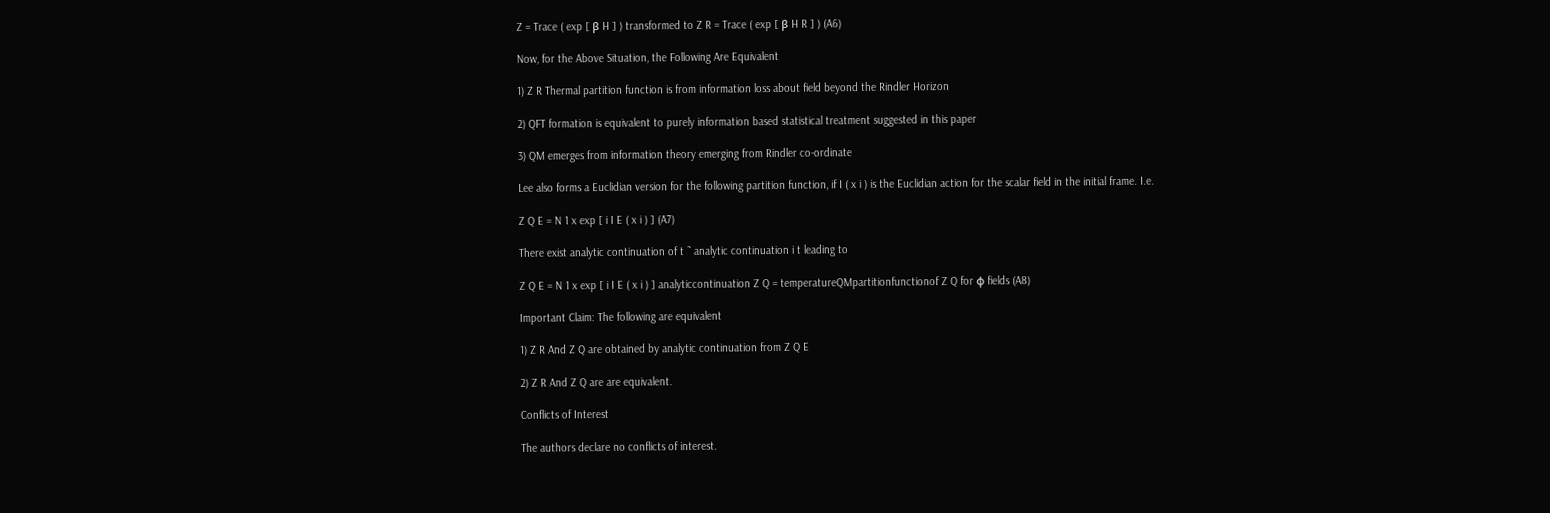Z = Trace ( exp [ β H ] ) transformed to Z R = Trace ( exp [ β H R ] ) (A6)

Now, for the Above Situation, the Following Are Equivalent

1) Z R Thermal partition function is from information loss about field beyond the Rindler Horizon

2) QFT formation is equivalent to purely information based statistical treatment suggested in this paper

3) QM emerges from information theory emerging from Rindler co-ordinate

Lee also forms a Euclidian version for the following partition function, if I ( x i ) is the Euclidian action for the scalar field in the initial frame. I.e.

Z Q E = N 1 x exp [ i I E ( x i ) ] (A7)

There exist analytic continuation of t ˜ analytic continuation i t leading to

Z Q E = N 1 x exp [ i I E ( x i ) ] analyticcontinuation Z Q = temperatureQMpartitionfunctionof Z Q for ϕ fields (A8)

Important Claim: The following are equivalent

1) Z R And Z Q are obtained by analytic continuation from Z Q E

2) Z R And Z Q are are equivalent.

Conflicts of Interest

The authors declare no conflicts of interest.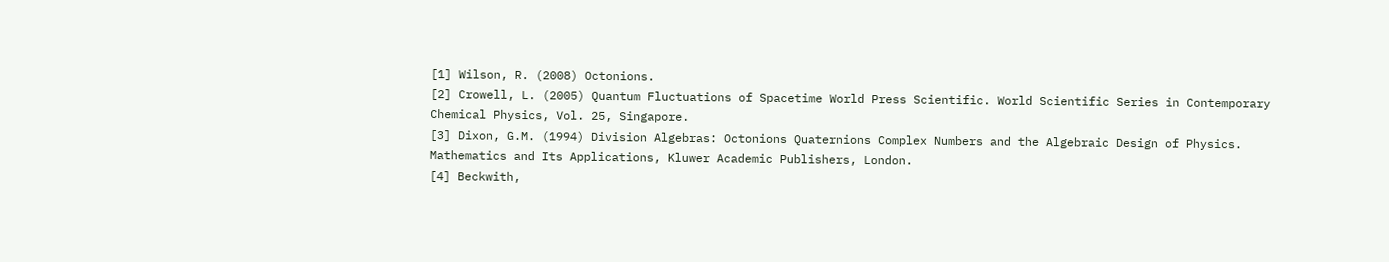[1] Wilson, R. (2008) Octonions.
[2] Crowell, L. (2005) Quantum Fluctuations of Spacetime World Press Scientific. World Scientific Series in Contemporary Chemical Physics, Vol. 25, Singapore.
[3] Dixon, G.M. (1994) Division Algebras: Octonions Quaternions Complex Numbers and the Algebraic Design of Physics. Mathematics and Its Applications, Kluwer Academic Publishers, London.
[4] Beckwith,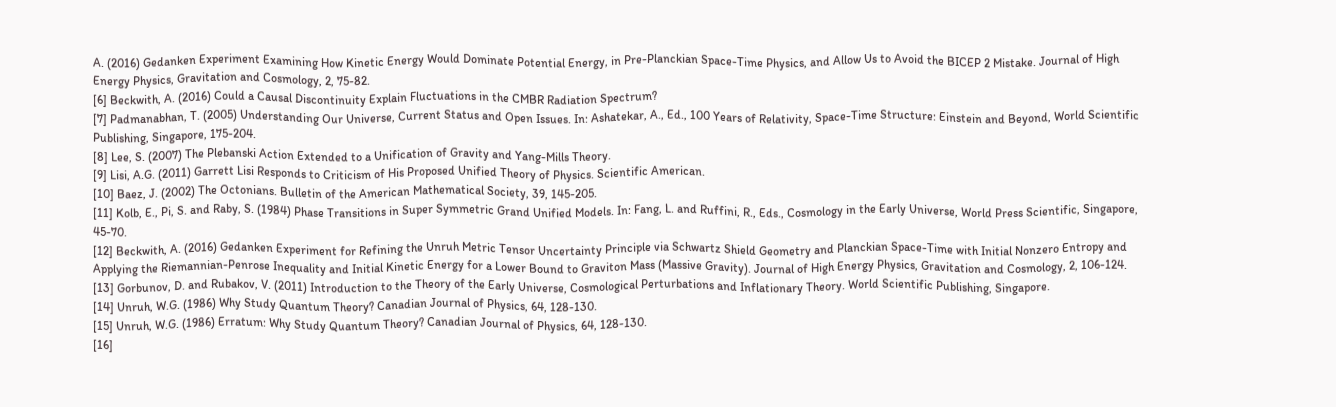A. (2016) Gedanken Experiment Examining How Kinetic Energy Would Dominate Potential Energy, in Pre-Planckian Space-Time Physics, and Allow Us to Avoid the BICEP 2 Mistake. Journal of High Energy Physics, Gravitation and Cosmology, 2, 75-82.
[6] Beckwith, A. (2016) Could a Causal Discontinuity Explain Fluctuations in the CMBR Radiation Spectrum?
[7] Padmanabhan, T. (2005) Understanding Our Universe, Current Status and Open Issues. In: Ashatekar, A., Ed., 100 Years of Relativity, Space-Time Structure: Einstein and Beyond, World Scientific Publishing, Singapore, 175-204.
[8] Lee, S. (2007) The Plebanski Action Extended to a Unification of Gravity and Yang-Mills Theory.
[9] Lisi, A.G. (2011) Garrett Lisi Responds to Criticism of His Proposed Unified Theory of Physics. Scientific American.
[10] Baez, J. (2002) The Octonians. Bulletin of the American Mathematical Society, 39, 145-205.
[11] Kolb, E., Pi, S. and Raby, S. (1984) Phase Transitions in Super Symmetric Grand Unified Models. In: Fang, L. and Ruffini, R., Eds., Cosmology in the Early Universe, World Press Scientific, Singapore, 45-70.
[12] Beckwith, A. (2016) Gedanken Experiment for Refining the Unruh Metric Tensor Uncertainty Principle via Schwartz Shield Geometry and Planckian Space-Time with Initial Nonzero Entropy and Applying the Riemannian-Penrose Inequality and Initial Kinetic Energy for a Lower Bound to Graviton Mass (Massive Gravity). Journal of High Energy Physics, Gravitation and Cosmology, 2, 106-124.
[13] Gorbunov, D. and Rubakov, V. (2011) Introduction to the Theory of the Early Universe, Cosmological Perturbations and Inflationary Theory. World Scientific Publishing, Singapore.
[14] Unruh, W.G. (1986) Why Study Quantum Theory? Canadian Journal of Physics, 64, 128-130.
[15] Unruh, W.G. (1986) Erratum: Why Study Quantum Theory? Canadian Journal of Physics, 64, 128-130.
[16]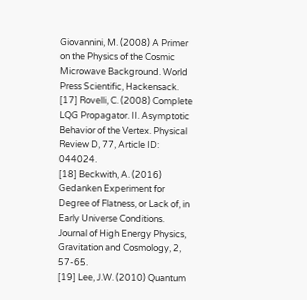Giovannini, M. (2008) A Primer on the Physics of the Cosmic Microwave Background. World Press Scientific, Hackensack.
[17] Rovelli, C. (2008) Complete LQG Propagator. II. Asymptotic Behavior of the Vertex. Physical Review D, 77, Article ID: 044024.
[18] Beckwith, A. (2016) Gedanken Experiment for Degree of Flatness, or Lack of, in Early Universe Conditions. Journal of High Energy Physics, Gravitation and Cosmology, 2, 57-65.
[19] Lee, J.W. (2010) Quantum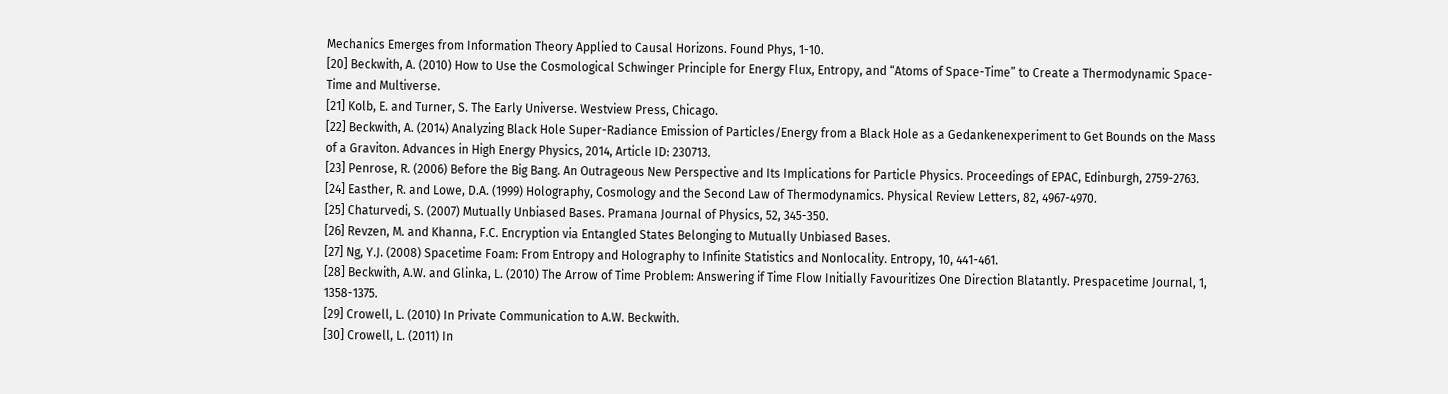Mechanics Emerges from Information Theory Applied to Causal Horizons. Found Phys, 1-10.
[20] Beckwith, A. (2010) How to Use the Cosmological Schwinger Principle for Energy Flux, Entropy, and “Atoms of Space-Time” to Create a Thermodynamic Space-Time and Multiverse.
[21] Kolb, E. and Turner, S. The Early Universe. Westview Press, Chicago.
[22] Beckwith, A. (2014) Analyzing Black Hole Super-Radiance Emission of Particles/Energy from a Black Hole as a Gedankenexperiment to Get Bounds on the Mass of a Graviton. Advances in High Energy Physics, 2014, Article ID: 230713.
[23] Penrose, R. (2006) Before the Big Bang. An Outrageous New Perspective and Its Implications for Particle Physics. Proceedings of EPAC, Edinburgh, 2759-2763.
[24] Easther, R. and Lowe, D.A. (1999) Holography, Cosmology and the Second Law of Thermodynamics. Physical Review Letters, 82, 4967-4970.
[25] Chaturvedi, S. (2007) Mutually Unbiased Bases. Pramana Journal of Physics, 52, 345-350.
[26] Revzen, M. and Khanna, F.C. Encryption via Entangled States Belonging to Mutually Unbiased Bases.
[27] Ng, Y.J. (2008) Spacetime Foam: From Entropy and Holography to Infinite Statistics and Nonlocality. Entropy, 10, 441-461.
[28] Beckwith, A.W. and Glinka, L. (2010) The Arrow of Time Problem: Answering if Time Flow Initially Favouritizes One Direction Blatantly. Prespacetime Journal, 1, 1358-1375.
[29] Crowell, L. (2010) In Private Communication to A.W. Beckwith.
[30] Crowell, L. (2011) In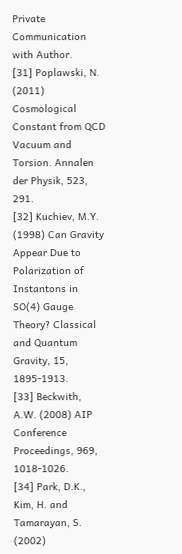Private Communication with Author.
[31] Poplawski, N. (2011) Cosmological Constant from QCD Vacuum and Torsion. Annalen der Physik, 523, 291.
[32] Kuchiev, M.Y. (1998) Can Gravity Appear Due to Polarization of Instantons in SO(4) Gauge Theory? Classical and Quantum Gravity, 15, 1895-1913.
[33] Beckwith, A.W. (2008) AIP Conference Proceedings, 969, 1018-1026.
[34] Park, D.K., Kim, H. and Tamarayan, S. (2002)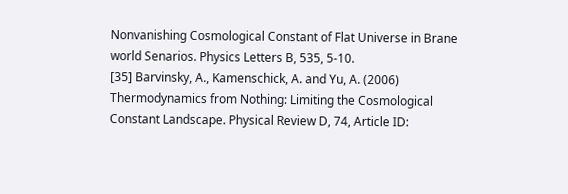Nonvanishing Cosmological Constant of Flat Universe in Brane world Senarios. Physics Letters B, 535, 5-10.
[35] Barvinsky, A., Kamenschick, A. and Yu, A. (2006) Thermodynamics from Nothing: Limiting the Cosmological Constant Landscape. Physical Review D, 74, Article ID: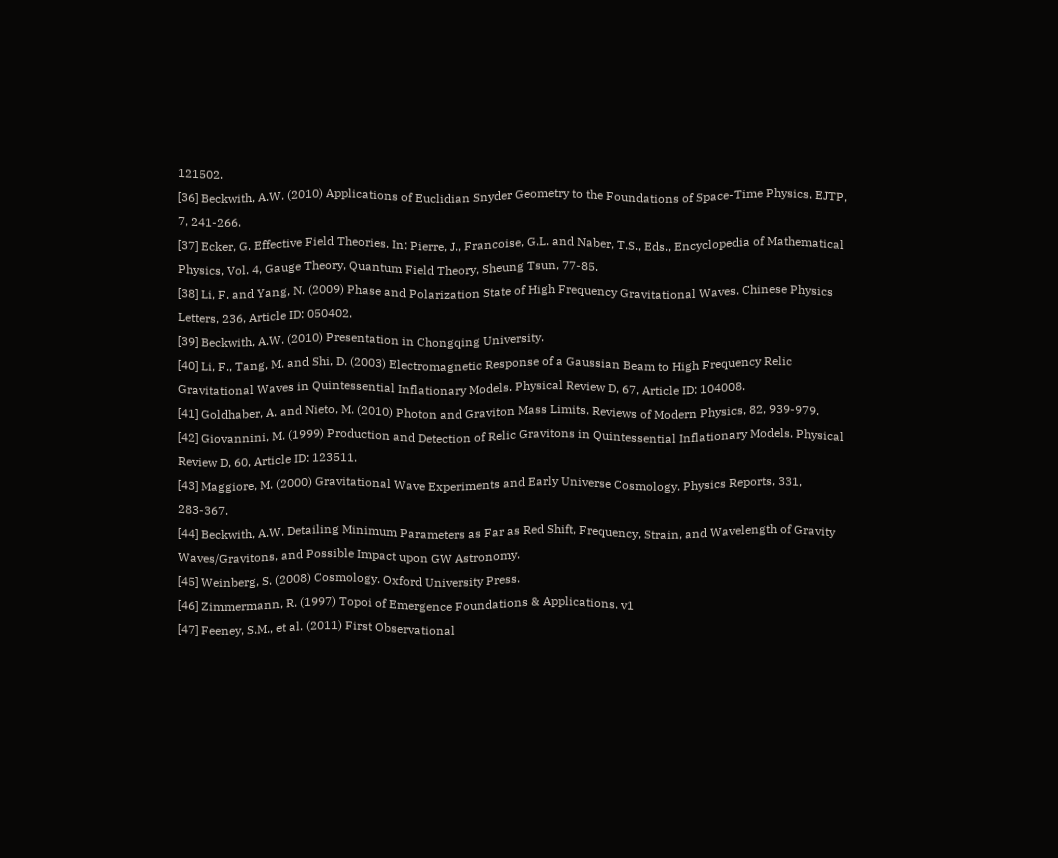121502.
[36] Beckwith, A.W. (2010) Applications of Euclidian Snyder Geometry to the Foundations of Space-Time Physics. EJTP, 7, 241-266.
[37] Ecker, G. Effective Field Theories. In: Pierre, J., Francoise, G.L. and Naber, T.S., Eds., Encyclopedia of Mathematical Physics, Vol. 4, Gauge Theory, Quantum Field Theory, Sheung Tsun, 77-85.
[38] Li, F. and Yang, N. (2009) Phase and Polarization State of High Frequency Gravitational Waves. Chinese Physics Letters, 236, Article ID: 050402.
[39] Beckwith, A.W. (2010) Presentation in Chongqing University.
[40] Li, F., Tang, M. and Shi, D. (2003) Electromagnetic Response of a Gaussian Beam to High Frequency Relic Gravitational Waves in Quintessential Inflationary Models. Physical Review D, 67, Article ID: 104008.
[41] Goldhaber, A. and Nieto, M. (2010) Photon and Graviton Mass Limits. Reviews of Modern Physics, 82, 939-979.
[42] Giovannini, M. (1999) Production and Detection of Relic Gravitons in Quintessential Inflationary Models. Physical Review D, 60, Article ID: 123511.
[43] Maggiore, M. (2000) Gravitational Wave Experiments and Early Universe Cosmology. Physics Reports, 331, 283-367.
[44] Beckwith, A.W. Detailing Minimum Parameters as Far as Red Shift, Frequency, Strain, and Wavelength of Gravity Waves/Gravitons, and Possible Impact upon GW Astronomy.
[45] Weinberg, S. (2008) Cosmology. Oxford University Press.
[46] Zimmermann, R. (1997) Topoi of Emergence Foundations & Applications. v1
[47] Feeney, S.M., et al. (2011) First Observational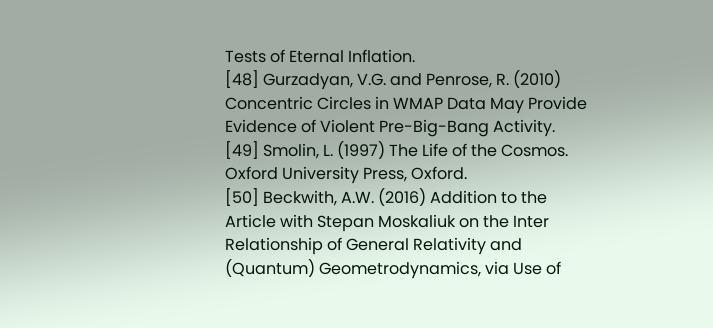Tests of Eternal Inflation.
[48] Gurzadyan, V.G. and Penrose, R. (2010) Concentric Circles in WMAP Data May Provide Evidence of Violent Pre-Big-Bang Activity.
[49] Smolin, L. (1997) The Life of the Cosmos. Oxford University Press, Oxford.
[50] Beckwith, A.W. (2016) Addition to the Article with Stepan Moskaliuk on the Inter Relationship of General Relativity and (Quantum) Geometrodynamics, via Use of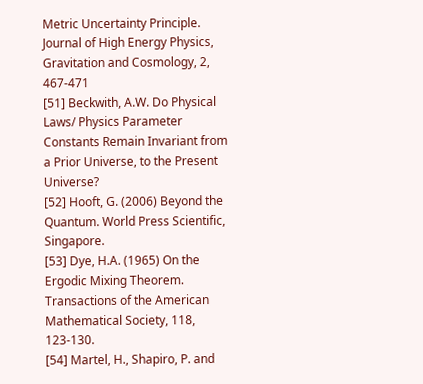Metric Uncertainty Principle. Journal of High Energy Physics, Gravitation and Cosmology, 2, 467-471
[51] Beckwith, A.W. Do Physical Laws/ Physics Parameter Constants Remain Invariant from a Prior Universe, to the Present Universe?
[52] Hooft, G. (2006) Beyond the Quantum. World Press Scientific, Singapore.
[53] Dye, H.A. (1965) On the Ergodic Mixing Theorem. Transactions of the American Mathematical Society, 118, 123-130.
[54] Martel, H., Shapiro, P. and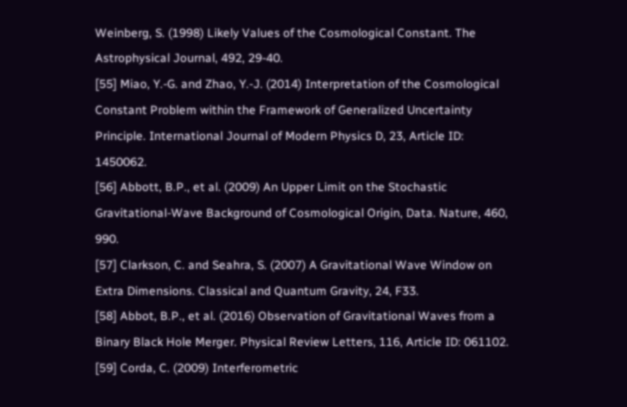Weinberg, S. (1998) Likely Values of the Cosmological Constant. The Astrophysical Journal, 492, 29-40.
[55] Miao, Y.-G. and Zhao, Y.-J. (2014) Interpretation of the Cosmological Constant Problem within the Framework of Generalized Uncertainty Principle. International Journal of Modern Physics D, 23, Article ID: 1450062.
[56] Abbott, B.P., et al. (2009) An Upper Limit on the Stochastic Gravitational-Wave Background of Cosmological Origin, Data. Nature, 460, 990.
[57] Clarkson, C. and Seahra, S. (2007) A Gravitational Wave Window on Extra Dimensions. Classical and Quantum Gravity, 24, F33.
[58] Abbot, B.P., et al. (2016) Observation of Gravitational Waves from a Binary Black Hole Merger. Physical Review Letters, 116, Article ID: 061102.
[59] Corda, C. (2009) Interferometric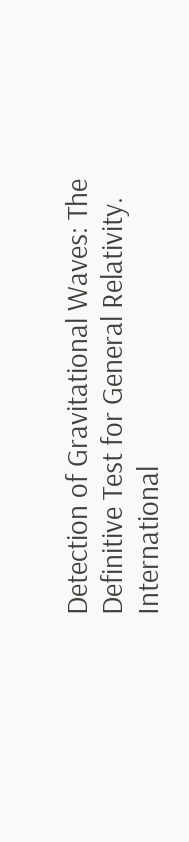Detection of Gravitational Waves: The Definitive Test for General Relativity. International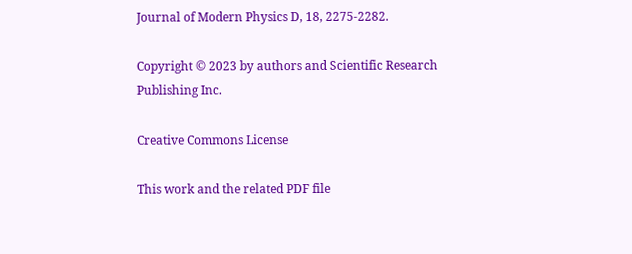Journal of Modern Physics D, 18, 2275-2282.

Copyright © 2023 by authors and Scientific Research Publishing Inc.

Creative Commons License

This work and the related PDF file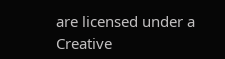are licensed under a Creative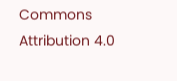Commons Attribution 4.0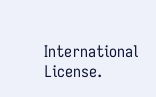International License.